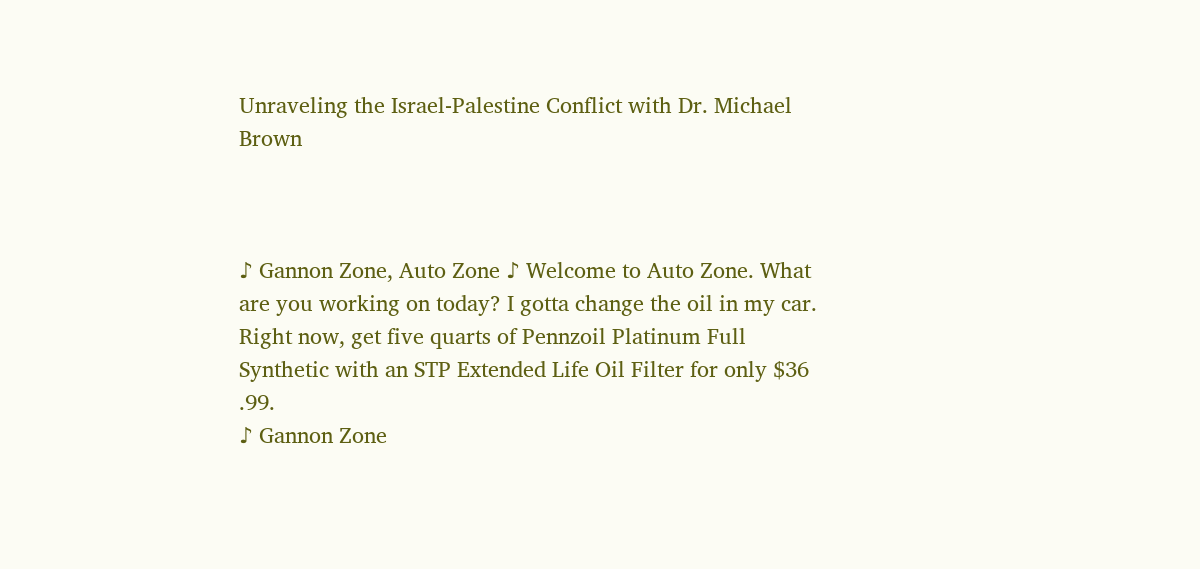Unraveling the Israel-Palestine Conflict with Dr. Michael Brown



♪ Gannon Zone, Auto Zone ♪ Welcome to Auto Zone. What are you working on today? I gotta change the oil in my car.
Right now, get five quarts of Pennzoil Platinum Full Synthetic with an STP Extended Life Oil Filter for only $36 .99.
♪ Gannon Zone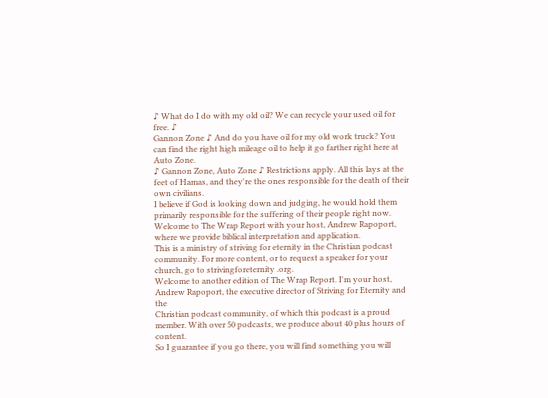♪ What do I do with my old oil? We can recycle your used oil for free. ♪
Gannon Zone ♪ And do you have oil for my old work truck? You can find the right high mileage oil to help it go farther right here at Auto Zone.
♪ Gannon Zone, Auto Zone ♪ Restrictions apply. All this lays at the feet of Hamas, and they're the ones responsible for the death of their own civilians.
I believe if God is looking down and judging, he would hold them primarily responsible for the suffering of their people right now.
Welcome to The Wrap Report with your host, Andrew Rapoport, where we provide biblical interpretation and application.
This is a ministry of striving for eternity in the Christian podcast community. For more content, or to request a speaker for your church, go to strivingforeternity .org.
Welcome to another edition of The Wrap Report. I'm your host, Andrew Rapoport, the executive director of Striving for Eternity and the
Christian podcast community, of which this podcast is a proud member. With over 50 podcasts, we produce about 40 plus hours of content.
So I guarantee if you go there, you will find something you will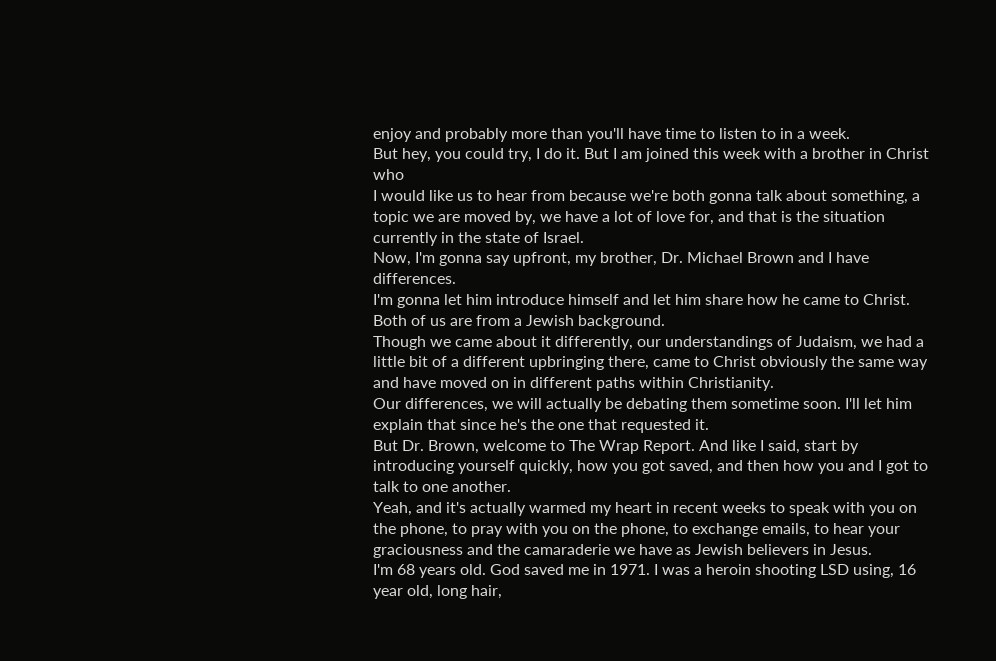enjoy and probably more than you'll have time to listen to in a week.
But hey, you could try, I do it. But I am joined this week with a brother in Christ who
I would like us to hear from because we're both gonna talk about something, a topic we are moved by, we have a lot of love for, and that is the situation currently in the state of Israel.
Now, I'm gonna say upfront, my brother, Dr. Michael Brown and I have differences.
I'm gonna let him introduce himself and let him share how he came to Christ. Both of us are from a Jewish background.
Though we came about it differently, our understandings of Judaism, we had a little bit of a different upbringing there, came to Christ obviously the same way and have moved on in different paths within Christianity.
Our differences, we will actually be debating them sometime soon. I'll let him explain that since he's the one that requested it.
But Dr. Brown, welcome to The Wrap Report. And like I said, start by introducing yourself quickly, how you got saved, and then how you and I got to talk to one another.
Yeah, and it's actually warmed my heart in recent weeks to speak with you on the phone, to pray with you on the phone, to exchange emails, to hear your graciousness and the camaraderie we have as Jewish believers in Jesus.
I'm 68 years old. God saved me in 1971. I was a heroin shooting LSD using, 16 year old, long hair,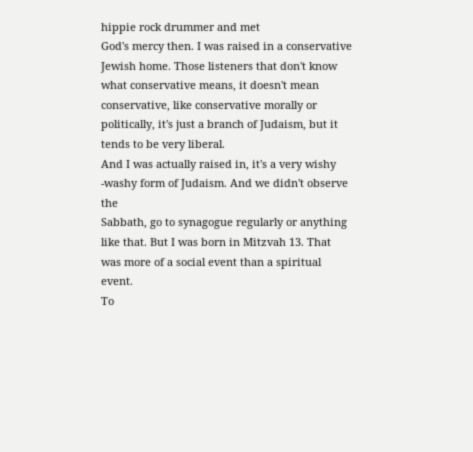hippie rock drummer and met
God's mercy then. I was raised in a conservative Jewish home. Those listeners that don't know what conservative means, it doesn't mean conservative, like conservative morally or politically, it's just a branch of Judaism, but it tends to be very liberal.
And I was actually raised in, it's a very wishy -washy form of Judaism. And we didn't observe the
Sabbath, go to synagogue regularly or anything like that. But I was born in Mitzvah 13. That was more of a social event than a spiritual event.
To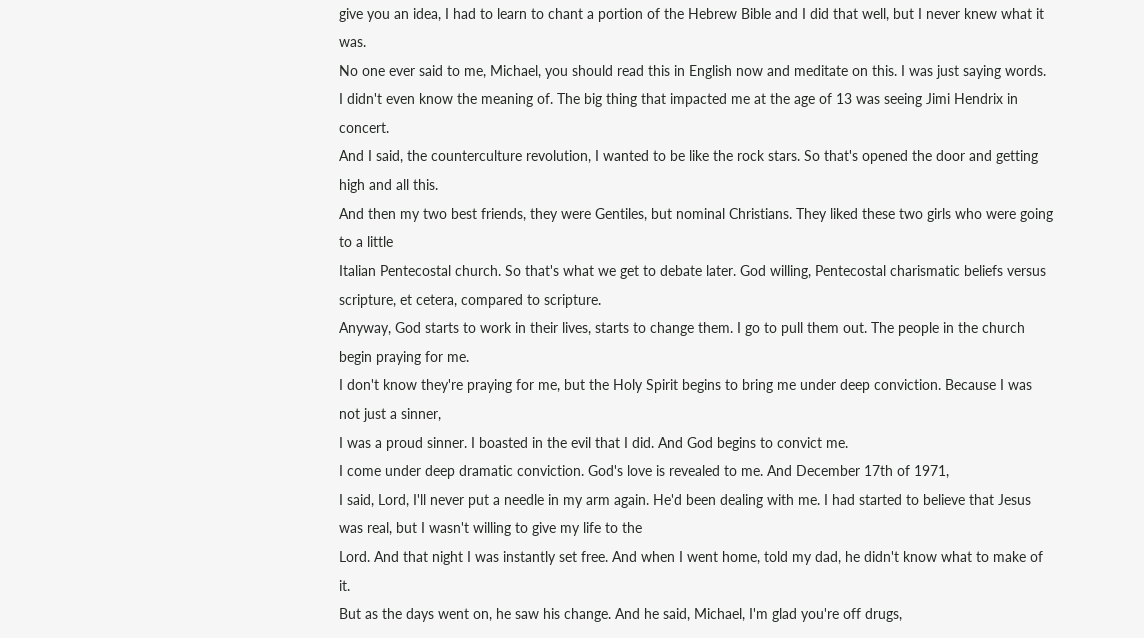give you an idea, I had to learn to chant a portion of the Hebrew Bible and I did that well, but I never knew what it was.
No one ever said to me, Michael, you should read this in English now and meditate on this. I was just saying words.
I didn't even know the meaning of. The big thing that impacted me at the age of 13 was seeing Jimi Hendrix in concert.
And I said, the counterculture revolution, I wanted to be like the rock stars. So that's opened the door and getting high and all this.
And then my two best friends, they were Gentiles, but nominal Christians. They liked these two girls who were going to a little
Italian Pentecostal church. So that's what we get to debate later. God willing, Pentecostal charismatic beliefs versus scripture, et cetera, compared to scripture.
Anyway, God starts to work in their lives, starts to change them. I go to pull them out. The people in the church begin praying for me.
I don't know they're praying for me, but the Holy Spirit begins to bring me under deep conviction. Because I was not just a sinner,
I was a proud sinner. I boasted in the evil that I did. And God begins to convict me.
I come under deep dramatic conviction. God's love is revealed to me. And December 17th of 1971,
I said, Lord, I'll never put a needle in my arm again. He'd been dealing with me. I had started to believe that Jesus was real, but I wasn't willing to give my life to the
Lord. And that night I was instantly set free. And when I went home, told my dad, he didn't know what to make of it.
But as the days went on, he saw his change. And he said, Michael, I'm glad you're off drugs,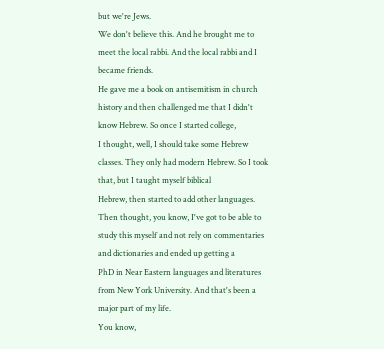but we're Jews.
We don't believe this. And he brought me to meet the local rabbi. And the local rabbi and I became friends.
He gave me a book on antisemitism in church history and then challenged me that I didn't know Hebrew. So once I started college,
I thought, well, I should take some Hebrew classes. They only had modern Hebrew. So I took that, but I taught myself biblical
Hebrew, then started to add other languages. Then thought, you know, I've got to be able to study this myself and not rely on commentaries and dictionaries and ended up getting a
PhD in Near Eastern languages and literatures from New York University. And that's been a major part of my life.
You know,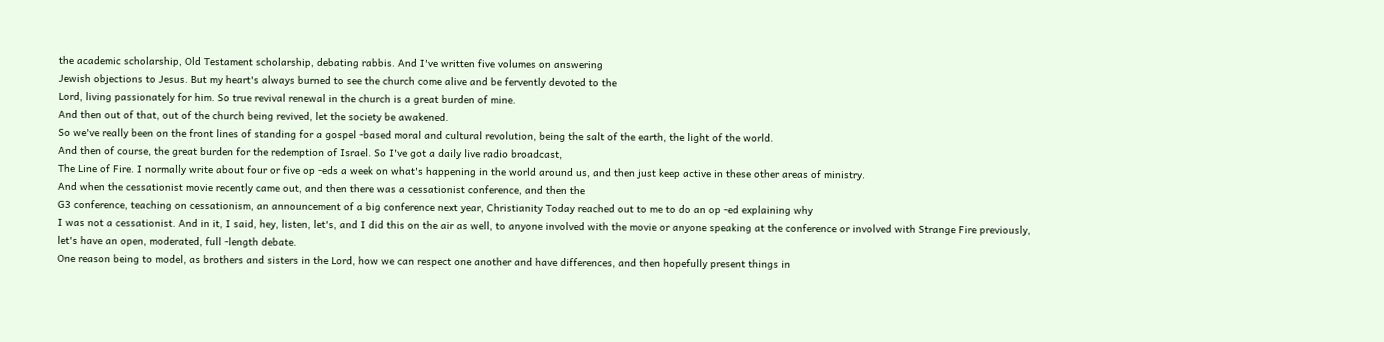the academic scholarship, Old Testament scholarship, debating rabbis. And I've written five volumes on answering
Jewish objections to Jesus. But my heart's always burned to see the church come alive and be fervently devoted to the
Lord, living passionately for him. So true revival renewal in the church is a great burden of mine.
And then out of that, out of the church being revived, let the society be awakened.
So we've really been on the front lines of standing for a gospel -based moral and cultural revolution, being the salt of the earth, the light of the world.
And then of course, the great burden for the redemption of Israel. So I've got a daily live radio broadcast,
The Line of Fire. I normally write about four or five op -eds a week on what's happening in the world around us, and then just keep active in these other areas of ministry.
And when the cessationist movie recently came out, and then there was a cessationist conference, and then the
G3 conference, teaching on cessationism, an announcement of a big conference next year, Christianity Today reached out to me to do an op -ed explaining why
I was not a cessationist. And in it, I said, hey, listen, let's, and I did this on the air as well, to anyone involved with the movie or anyone speaking at the conference or involved with Strange Fire previously, let's have an open, moderated, full -length debate.
One reason being to model, as brothers and sisters in the Lord, how we can respect one another and have differences, and then hopefully present things in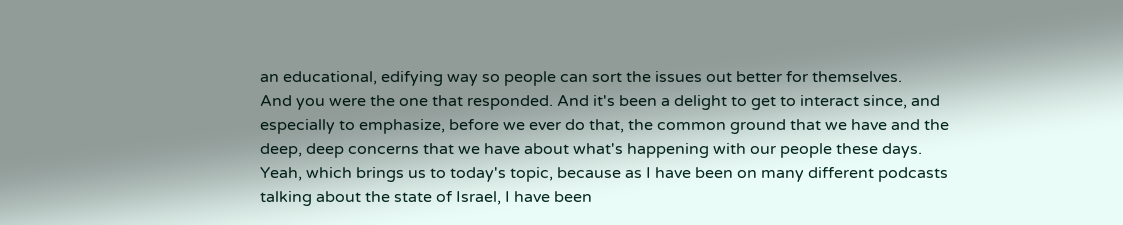an educational, edifying way so people can sort the issues out better for themselves.
And you were the one that responded. And it's been a delight to get to interact since, and especially to emphasize, before we ever do that, the common ground that we have and the deep, deep concerns that we have about what's happening with our people these days.
Yeah, which brings us to today's topic, because as I have been on many different podcasts talking about the state of Israel, I have been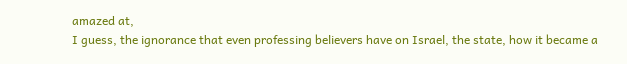amazed at,
I guess, the ignorance that even professing believers have on Israel, the state, how it became a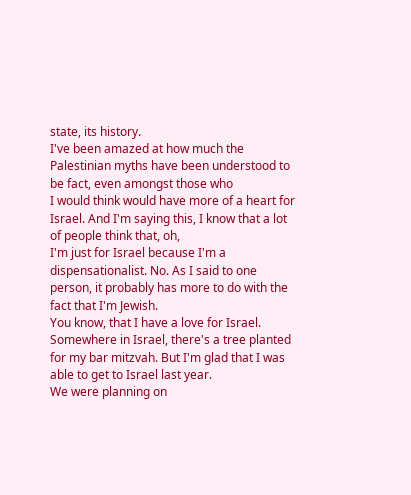state, its history.
I've been amazed at how much the Palestinian myths have been understood to be fact, even amongst those who
I would think would have more of a heart for Israel. And I'm saying this, I know that a lot of people think that, oh,
I'm just for Israel because I'm a dispensationalist. No. As I said to one person, it probably has more to do with the fact that I'm Jewish.
You know, that I have a love for Israel. Somewhere in Israel, there's a tree planted for my bar mitzvah. But I'm glad that I was able to get to Israel last year.
We were planning on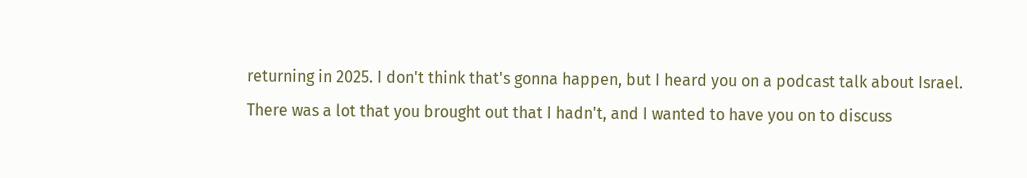returning in 2025. I don't think that's gonna happen, but I heard you on a podcast talk about Israel.
There was a lot that you brought out that I hadn't, and I wanted to have you on to discuss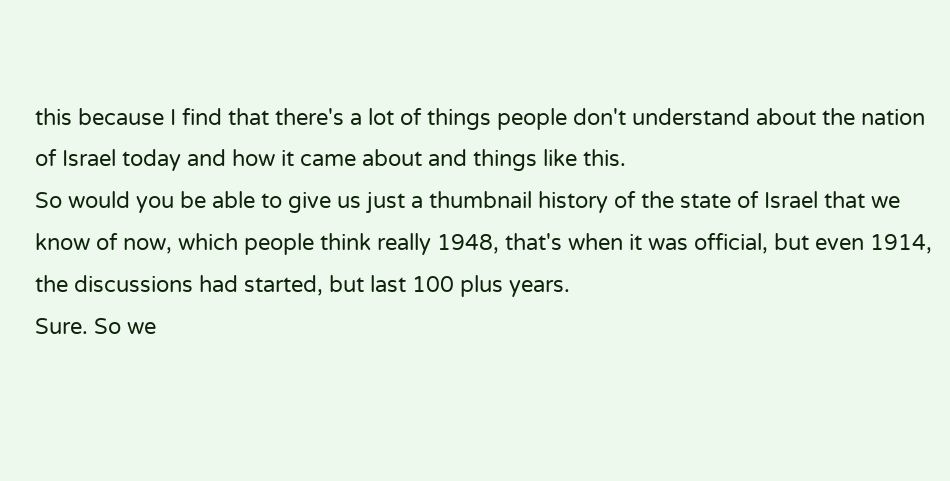this because I find that there's a lot of things people don't understand about the nation of Israel today and how it came about and things like this.
So would you be able to give us just a thumbnail history of the state of Israel that we know of now, which people think really 1948, that's when it was official, but even 1914, the discussions had started, but last 100 plus years.
Sure. So we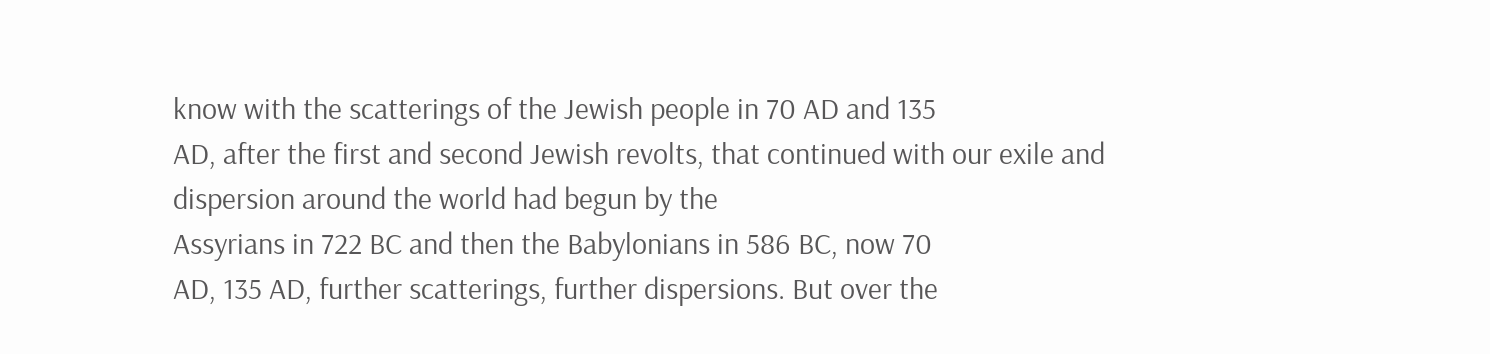know with the scatterings of the Jewish people in 70 AD and 135
AD, after the first and second Jewish revolts, that continued with our exile and dispersion around the world had begun by the
Assyrians in 722 BC and then the Babylonians in 586 BC, now 70
AD, 135 AD, further scatterings, further dispersions. But over the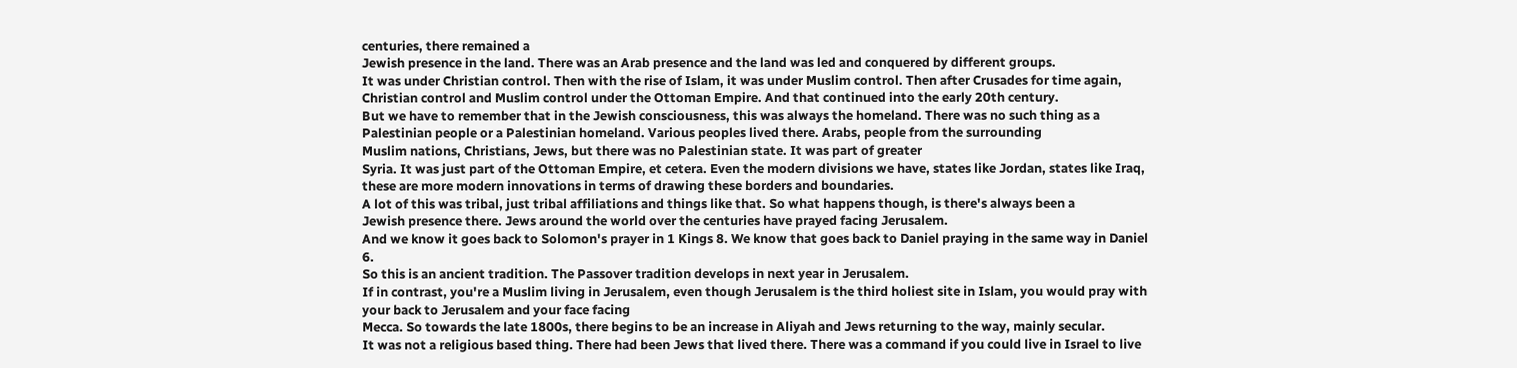centuries, there remained a
Jewish presence in the land. There was an Arab presence and the land was led and conquered by different groups.
It was under Christian control. Then with the rise of Islam, it was under Muslim control. Then after Crusades for time again,
Christian control and Muslim control under the Ottoman Empire. And that continued into the early 20th century.
But we have to remember that in the Jewish consciousness, this was always the homeland. There was no such thing as a
Palestinian people or a Palestinian homeland. Various peoples lived there. Arabs, people from the surrounding
Muslim nations, Christians, Jews, but there was no Palestinian state. It was part of greater
Syria. It was just part of the Ottoman Empire, et cetera. Even the modern divisions we have, states like Jordan, states like Iraq, these are more modern innovations in terms of drawing these borders and boundaries.
A lot of this was tribal, just tribal affiliations and things like that. So what happens though, is there's always been a
Jewish presence there. Jews around the world over the centuries have prayed facing Jerusalem.
And we know it goes back to Solomon's prayer in 1 Kings 8. We know that goes back to Daniel praying in the same way in Daniel 6.
So this is an ancient tradition. The Passover tradition develops in next year in Jerusalem.
If in contrast, you're a Muslim living in Jerusalem, even though Jerusalem is the third holiest site in Islam, you would pray with your back to Jerusalem and your face facing
Mecca. So towards the late 1800s, there begins to be an increase in Aliyah and Jews returning to the way, mainly secular.
It was not a religious based thing. There had been Jews that lived there. There was a command if you could live in Israel to live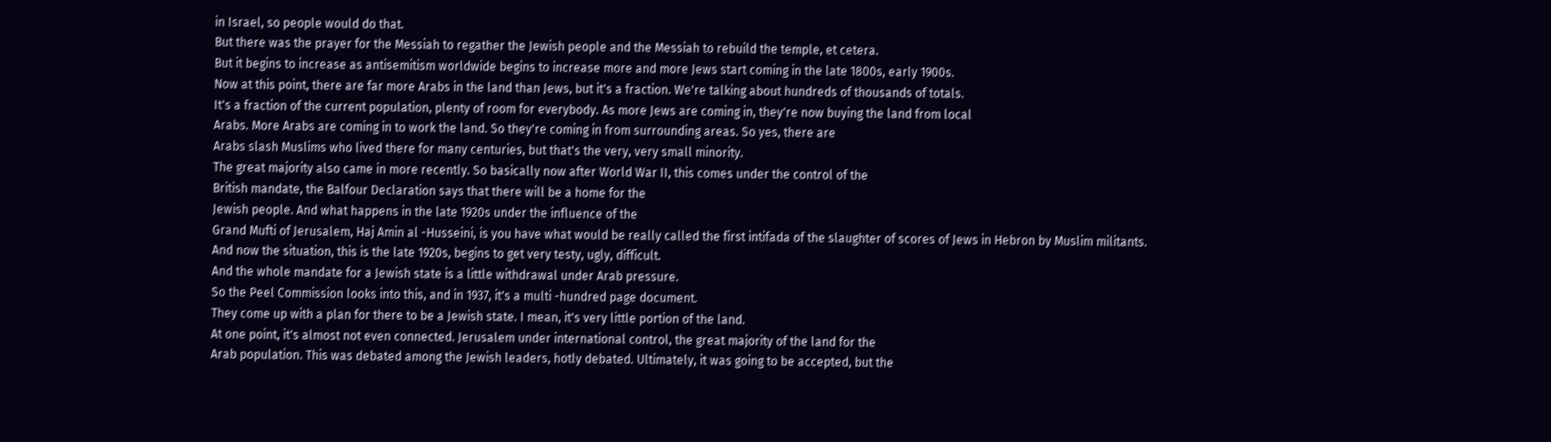in Israel, so people would do that.
But there was the prayer for the Messiah to regather the Jewish people and the Messiah to rebuild the temple, et cetera.
But it begins to increase as antisemitism worldwide begins to increase more and more Jews start coming in the late 1800s, early 1900s.
Now at this point, there are far more Arabs in the land than Jews, but it's a fraction. We're talking about hundreds of thousands of totals.
It's a fraction of the current population, plenty of room for everybody. As more Jews are coming in, they're now buying the land from local
Arabs. More Arabs are coming in to work the land. So they're coming in from surrounding areas. So yes, there are
Arabs slash Muslims who lived there for many centuries, but that's the very, very small minority.
The great majority also came in more recently. So basically now after World War II, this comes under the control of the
British mandate, the Balfour Declaration says that there will be a home for the
Jewish people. And what happens in the late 1920s under the influence of the
Grand Mufti of Jerusalem, Haj Amin al -Husseini, is you have what would be really called the first intifada of the slaughter of scores of Jews in Hebron by Muslim militants.
And now the situation, this is the late 1920s, begins to get very testy, ugly, difficult.
And the whole mandate for a Jewish state is a little withdrawal under Arab pressure.
So the Peel Commission looks into this, and in 1937, it's a multi -hundred page document.
They come up with a plan for there to be a Jewish state. I mean, it's very little portion of the land.
At one point, it's almost not even connected. Jerusalem under international control, the great majority of the land for the
Arab population. This was debated among the Jewish leaders, hotly debated. Ultimately, it was going to be accepted, but the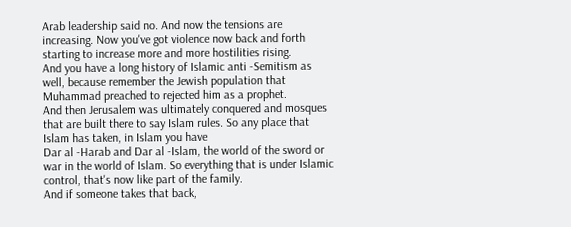Arab leadership said no. And now the tensions are increasing. Now you've got violence now back and forth starting to increase more and more hostilities rising.
And you have a long history of Islamic anti -Semitism as well, because remember the Jewish population that Muhammad preached to rejected him as a prophet.
And then Jerusalem was ultimately conquered and mosques that are built there to say Islam rules. So any place that Islam has taken, in Islam you have
Dar al -Harab and Dar al -Islam, the world of the sword or war in the world of Islam. So everything that is under Islamic control, that's now like part of the family.
And if someone takes that back,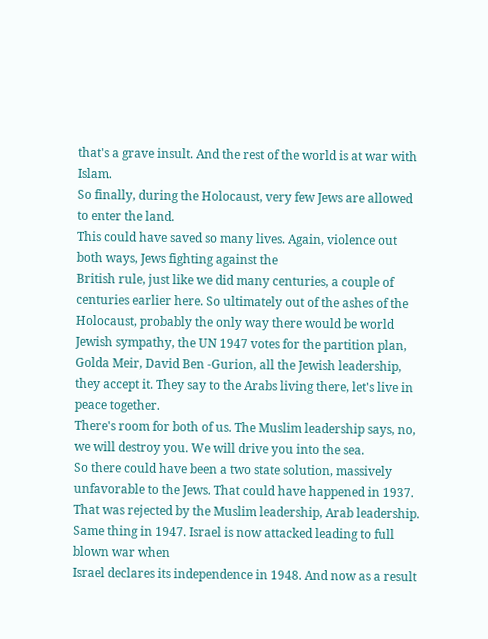that's a grave insult. And the rest of the world is at war with Islam.
So finally, during the Holocaust, very few Jews are allowed to enter the land.
This could have saved so many lives. Again, violence out both ways, Jews fighting against the
British rule, just like we did many centuries, a couple of centuries earlier here. So ultimately out of the ashes of the
Holocaust, probably the only way there would be world Jewish sympathy, the UN 1947 votes for the partition plan,
Golda Meir, David Ben -Gurion, all the Jewish leadership, they accept it. They say to the Arabs living there, let's live in peace together.
There's room for both of us. The Muslim leadership says, no, we will destroy you. We will drive you into the sea.
So there could have been a two state solution, massively unfavorable to the Jews. That could have happened in 1937.
That was rejected by the Muslim leadership, Arab leadership. Same thing in 1947. Israel is now attacked leading to full blown war when
Israel declares its independence in 1948. And now as a result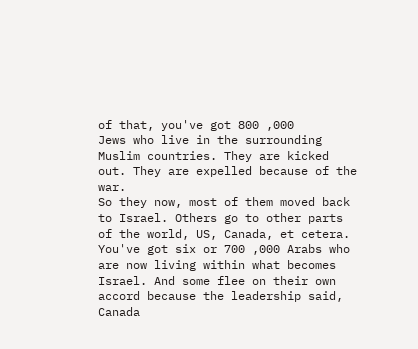of that, you've got 800 ,000
Jews who live in the surrounding Muslim countries. They are kicked out. They are expelled because of the war.
So they now, most of them moved back to Israel. Others go to other parts of the world, US, Canada, et cetera.
You've got six or 700 ,000 Arabs who are now living within what becomes
Israel. And some flee on their own accord because the leadership said,
Canada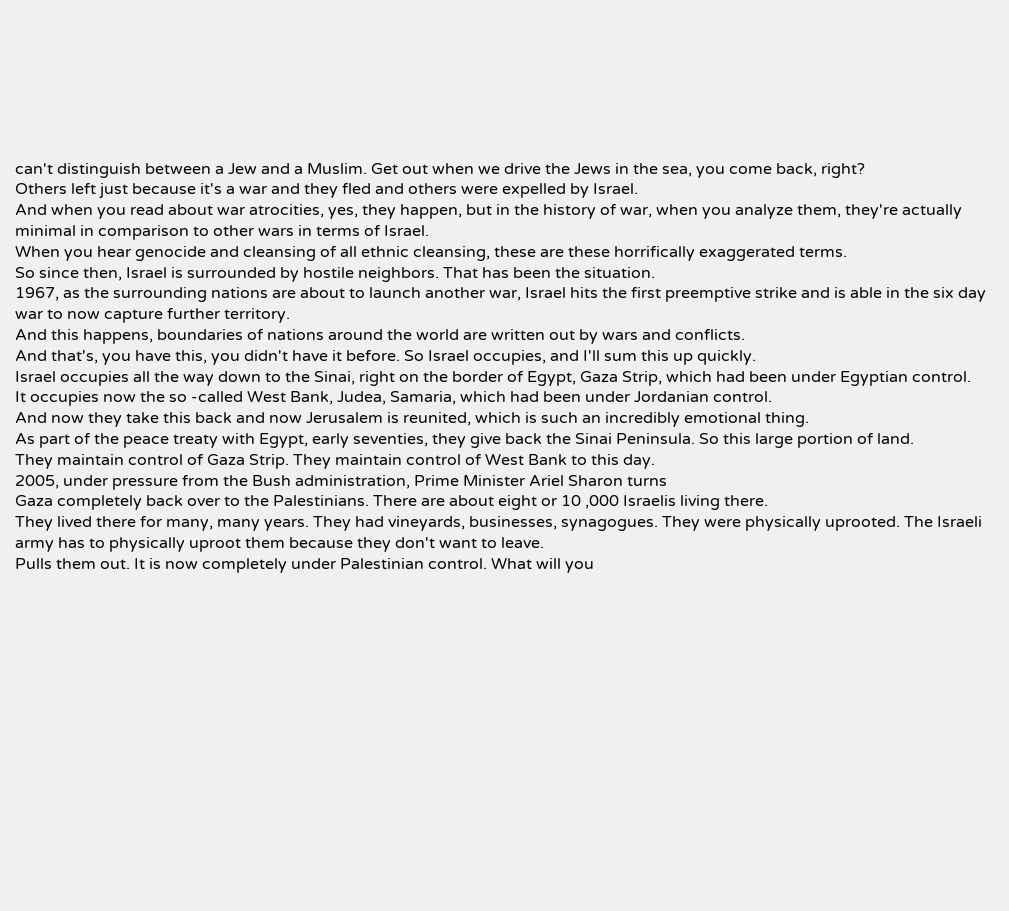can't distinguish between a Jew and a Muslim. Get out when we drive the Jews in the sea, you come back, right?
Others left just because it's a war and they fled and others were expelled by Israel.
And when you read about war atrocities, yes, they happen, but in the history of war, when you analyze them, they're actually minimal in comparison to other wars in terms of Israel.
When you hear genocide and cleansing of all ethnic cleansing, these are these horrifically exaggerated terms.
So since then, Israel is surrounded by hostile neighbors. That has been the situation.
1967, as the surrounding nations are about to launch another war, Israel hits the first preemptive strike and is able in the six day war to now capture further territory.
And this happens, boundaries of nations around the world are written out by wars and conflicts.
And that's, you have this, you didn't have it before. So Israel occupies, and I'll sum this up quickly.
Israel occupies all the way down to the Sinai, right on the border of Egypt, Gaza Strip, which had been under Egyptian control.
It occupies now the so -called West Bank, Judea, Samaria, which had been under Jordanian control.
And now they take this back and now Jerusalem is reunited, which is such an incredibly emotional thing.
As part of the peace treaty with Egypt, early seventies, they give back the Sinai Peninsula. So this large portion of land.
They maintain control of Gaza Strip. They maintain control of West Bank to this day.
2005, under pressure from the Bush administration, Prime Minister Ariel Sharon turns
Gaza completely back over to the Palestinians. There are about eight or 10 ,000 Israelis living there.
They lived there for many, many years. They had vineyards, businesses, synagogues. They were physically uprooted. The Israeli army has to physically uproot them because they don't want to leave.
Pulls them out. It is now completely under Palestinian control. What will you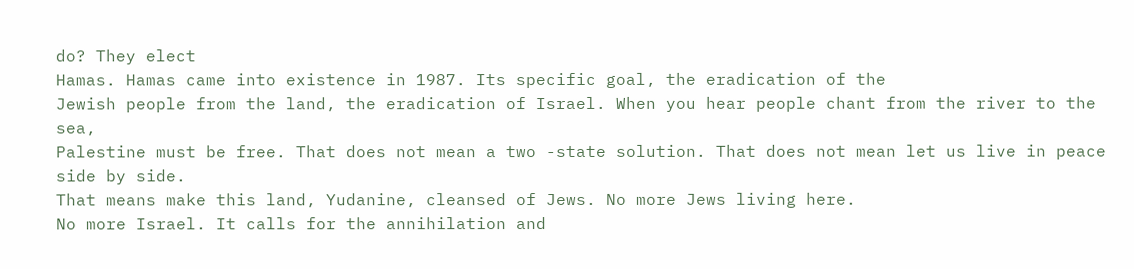do? They elect
Hamas. Hamas came into existence in 1987. Its specific goal, the eradication of the
Jewish people from the land, the eradication of Israel. When you hear people chant from the river to the sea,
Palestine must be free. That does not mean a two -state solution. That does not mean let us live in peace side by side.
That means make this land, Yudanine, cleansed of Jews. No more Jews living here.
No more Israel. It calls for the annihilation and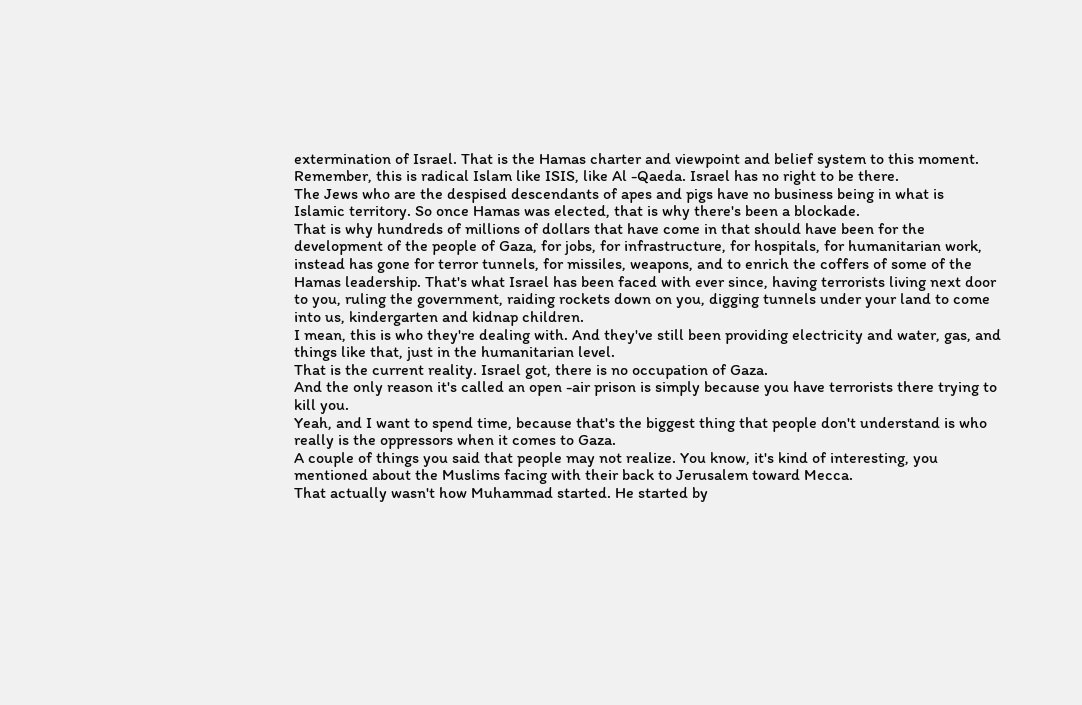extermination of Israel. That is the Hamas charter and viewpoint and belief system to this moment.
Remember, this is radical Islam like ISIS, like Al -Qaeda. Israel has no right to be there.
The Jews who are the despised descendants of apes and pigs have no business being in what is
Islamic territory. So once Hamas was elected, that is why there's been a blockade.
That is why hundreds of millions of dollars that have come in that should have been for the development of the people of Gaza, for jobs, for infrastructure, for hospitals, for humanitarian work, instead has gone for terror tunnels, for missiles, weapons, and to enrich the coffers of some of the
Hamas leadership. That's what Israel has been faced with ever since, having terrorists living next door to you, ruling the government, raiding rockets down on you, digging tunnels under your land to come into us, kindergarten and kidnap children.
I mean, this is who they're dealing with. And they've still been providing electricity and water, gas, and things like that, just in the humanitarian level.
That is the current reality. Israel got, there is no occupation of Gaza.
And the only reason it's called an open -air prison is simply because you have terrorists there trying to kill you.
Yeah, and I want to spend time, because that's the biggest thing that people don't understand is who really is the oppressors when it comes to Gaza.
A couple of things you said that people may not realize. You know, it's kind of interesting, you mentioned about the Muslims facing with their back to Jerusalem toward Mecca.
That actually wasn't how Muhammad started. He started by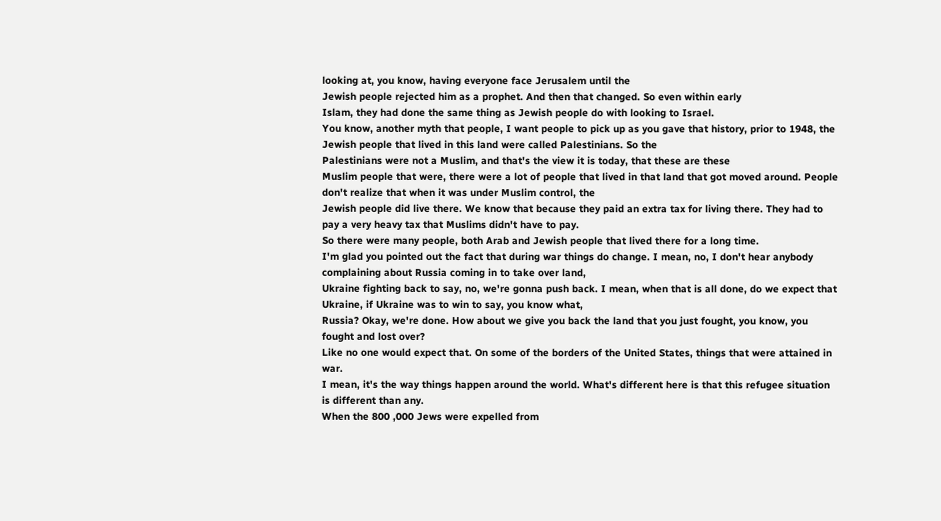looking at, you know, having everyone face Jerusalem until the
Jewish people rejected him as a prophet. And then that changed. So even within early
Islam, they had done the same thing as Jewish people do with looking to Israel.
You know, another myth that people, I want people to pick up as you gave that history, prior to 1948, the
Jewish people that lived in this land were called Palestinians. So the
Palestinians were not a Muslim, and that's the view it is today, that these are these
Muslim people that were, there were a lot of people that lived in that land that got moved around. People don't realize that when it was under Muslim control, the
Jewish people did live there. We know that because they paid an extra tax for living there. They had to pay a very heavy tax that Muslims didn't have to pay.
So there were many people, both Arab and Jewish people that lived there for a long time.
I'm glad you pointed out the fact that during war things do change. I mean, no, I don't hear anybody complaining about Russia coming in to take over land,
Ukraine fighting back to say, no, we're gonna push back. I mean, when that is all done, do we expect that Ukraine, if Ukraine was to win to say, you know what,
Russia? Okay, we're done. How about we give you back the land that you just fought, you know, you fought and lost over?
Like no one would expect that. On some of the borders of the United States, things that were attained in war.
I mean, it's the way things happen around the world. What's different here is that this refugee situation is different than any.
When the 800 ,000 Jews were expelled from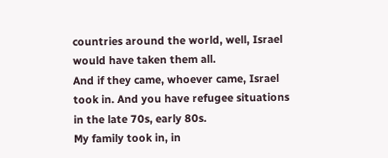countries around the world, well, Israel would have taken them all.
And if they came, whoever came, Israel took in. And you have refugee situations in the late 70s, early 80s.
My family took in, in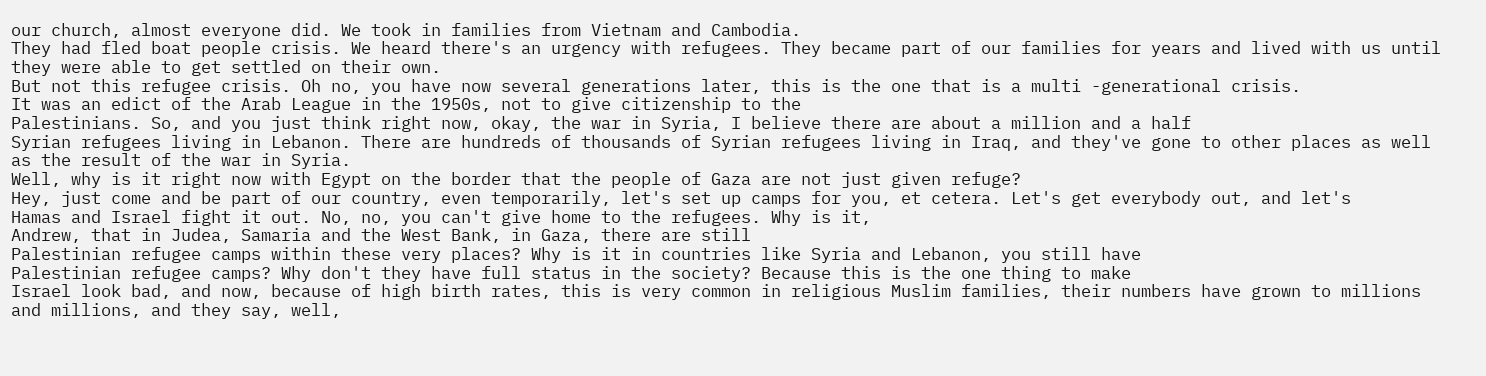our church, almost everyone did. We took in families from Vietnam and Cambodia.
They had fled boat people crisis. We heard there's an urgency with refugees. They became part of our families for years and lived with us until they were able to get settled on their own.
But not this refugee crisis. Oh no, you have now several generations later, this is the one that is a multi -generational crisis.
It was an edict of the Arab League in the 1950s, not to give citizenship to the
Palestinians. So, and you just think right now, okay, the war in Syria, I believe there are about a million and a half
Syrian refugees living in Lebanon. There are hundreds of thousands of Syrian refugees living in Iraq, and they've gone to other places as well as the result of the war in Syria.
Well, why is it right now with Egypt on the border that the people of Gaza are not just given refuge?
Hey, just come and be part of our country, even temporarily, let's set up camps for you, et cetera. Let's get everybody out, and let's
Hamas and Israel fight it out. No, no, you can't give home to the refugees. Why is it,
Andrew, that in Judea, Samaria and the West Bank, in Gaza, there are still
Palestinian refugee camps within these very places? Why is it in countries like Syria and Lebanon, you still have
Palestinian refugee camps? Why don't they have full status in the society? Because this is the one thing to make
Israel look bad, and now, because of high birth rates, this is very common in religious Muslim families, their numbers have grown to millions and millions, and they say, well,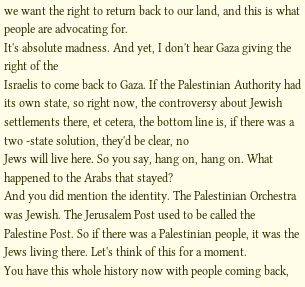we want the right to return back to our land, and this is what people are advocating for.
It's absolute madness. And yet, I don't hear Gaza giving the right of the
Israelis to come back to Gaza. If the Palestinian Authority had its own state, so right now, the controversy about Jewish settlements there, et cetera, the bottom line is, if there was a two -state solution, they'd be clear, no
Jews will live here. So you say, hang on, hang on. What happened to the Arabs that stayed?
And you did mention the identity. The Palestinian Orchestra was Jewish. The Jerusalem Post used to be called the
Palestine Post. So if there was a Palestinian people, it was the Jews living there. Let's think of this for a moment.
You have this whole history now with people coming back,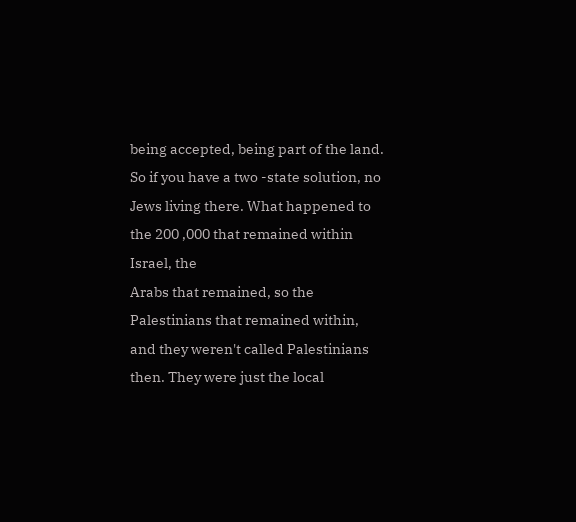being accepted, being part of the land.
So if you have a two -state solution, no Jews living there. What happened to the 200 ,000 that remained within Israel, the
Arabs that remained, so the Palestinians that remained within, and they weren't called Palestinians then. They were just the local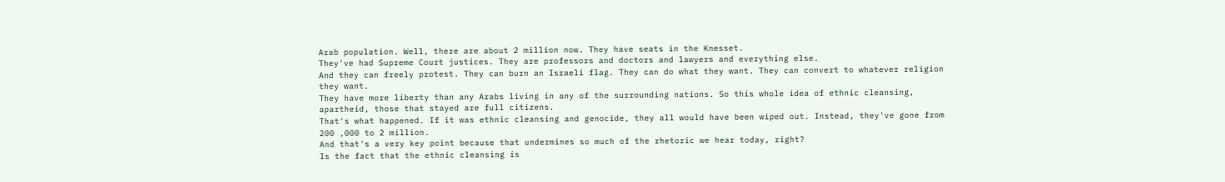Arab population. Well, there are about 2 million now. They have seats in the Knesset.
They've had Supreme Court justices. They are professors and doctors and lawyers and everything else.
And they can freely protest. They can burn an Israeli flag. They can do what they want. They can convert to whatever religion they want.
They have more liberty than any Arabs living in any of the surrounding nations. So this whole idea of ethnic cleansing, apartheid, those that stayed are full citizens.
That's what happened. If it was ethnic cleansing and genocide, they all would have been wiped out. Instead, they've gone from 200 ,000 to 2 million.
And that's a very key point because that undermines so much of the rhetoric we hear today, right?
Is the fact that the ethnic cleansing is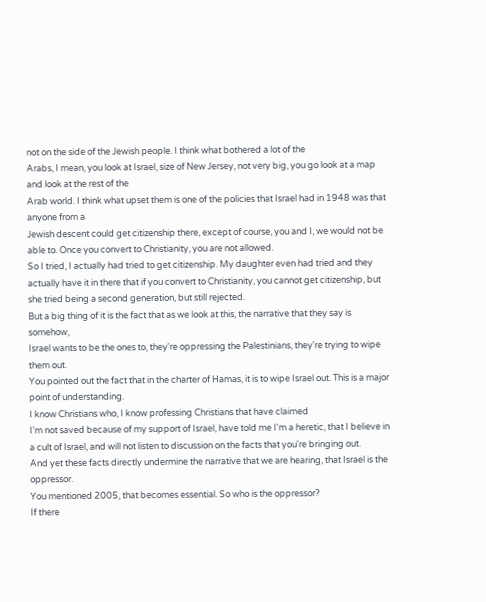not on the side of the Jewish people. I think what bothered a lot of the
Arabs, I mean, you look at Israel, size of New Jersey, not very big, you go look at a map and look at the rest of the
Arab world. I think what upset them is one of the policies that Israel had in 1948 was that anyone from a
Jewish descent could get citizenship there, except of course, you and I, we would not be able to. Once you convert to Christianity, you are not allowed.
So I tried, I actually had tried to get citizenship. My daughter even had tried and they actually have it in there that if you convert to Christianity, you cannot get citizenship, but she tried being a second generation, but still rejected.
But a big thing of it is the fact that as we look at this, the narrative that they say is somehow,
Israel wants to be the ones to, they're oppressing the Palestinians, they're trying to wipe them out.
You pointed out the fact that in the charter of Hamas, it is to wipe Israel out. This is a major point of understanding.
I know Christians who, I know professing Christians that have claimed
I'm not saved because of my support of Israel, have told me I'm a heretic, that I believe in a cult of Israel, and will not listen to discussion on the facts that you're bringing out.
And yet these facts directly undermine the narrative that we are hearing, that Israel is the oppressor.
You mentioned 2005, that becomes essential. So who is the oppressor?
If there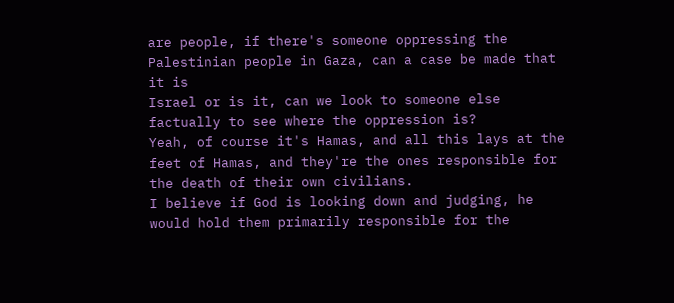are people, if there's someone oppressing the Palestinian people in Gaza, can a case be made that it is
Israel or is it, can we look to someone else factually to see where the oppression is?
Yeah, of course it's Hamas, and all this lays at the feet of Hamas, and they're the ones responsible for the death of their own civilians.
I believe if God is looking down and judging, he would hold them primarily responsible for the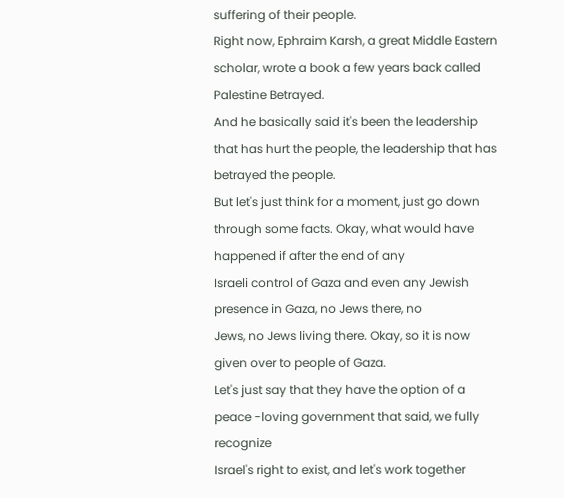suffering of their people.
Right now, Ephraim Karsh, a great Middle Eastern scholar, wrote a book a few years back called Palestine Betrayed.
And he basically said it's been the leadership that has hurt the people, the leadership that has betrayed the people.
But let's just think for a moment, just go down through some facts. Okay, what would have happened if after the end of any
Israeli control of Gaza and even any Jewish presence in Gaza, no Jews there, no
Jews, no Jews living there. Okay, so it is now given over to people of Gaza.
Let's just say that they have the option of a peace -loving government that said, we fully recognize
Israel's right to exist, and let's work together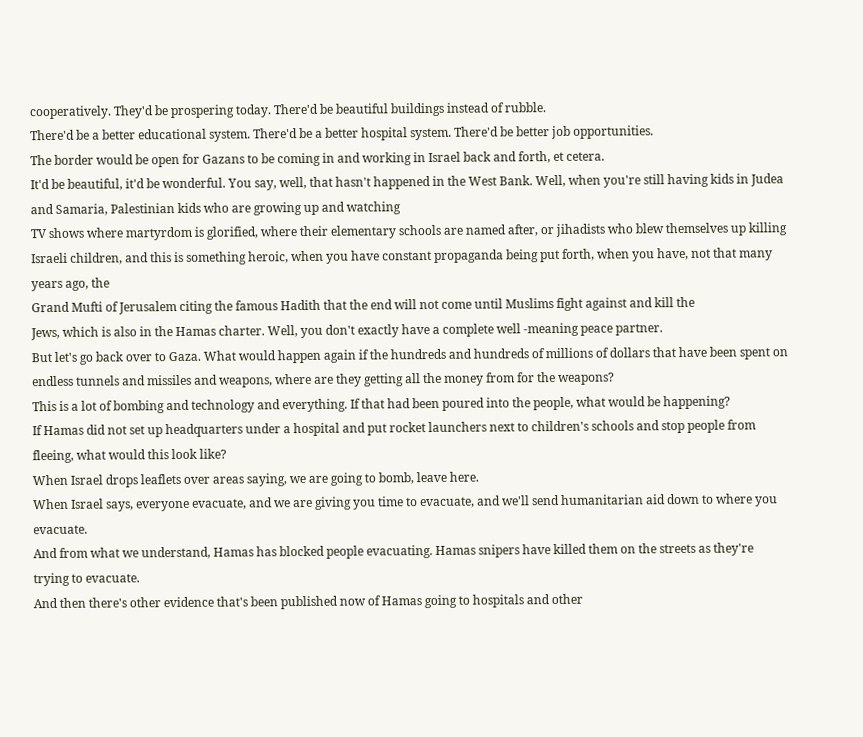cooperatively. They'd be prospering today. There'd be beautiful buildings instead of rubble.
There'd be a better educational system. There'd be a better hospital system. There'd be better job opportunities.
The border would be open for Gazans to be coming in and working in Israel back and forth, et cetera.
It'd be beautiful, it'd be wonderful. You say, well, that hasn't happened in the West Bank. Well, when you're still having kids in Judea and Samaria, Palestinian kids who are growing up and watching
TV shows where martyrdom is glorified, where their elementary schools are named after, or jihadists who blew themselves up killing
Israeli children, and this is something heroic, when you have constant propaganda being put forth, when you have, not that many years ago, the
Grand Mufti of Jerusalem citing the famous Hadith that the end will not come until Muslims fight against and kill the
Jews, which is also in the Hamas charter. Well, you don't exactly have a complete well -meaning peace partner.
But let's go back over to Gaza. What would happen again if the hundreds and hundreds of millions of dollars that have been spent on endless tunnels and missiles and weapons, where are they getting all the money from for the weapons?
This is a lot of bombing and technology and everything. If that had been poured into the people, what would be happening?
If Hamas did not set up headquarters under a hospital and put rocket launchers next to children's schools and stop people from fleeing, what would this look like?
When Israel drops leaflets over areas saying, we are going to bomb, leave here.
When Israel says, everyone evacuate, and we are giving you time to evacuate, and we'll send humanitarian aid down to where you evacuate.
And from what we understand, Hamas has blocked people evacuating. Hamas snipers have killed them on the streets as they're trying to evacuate.
And then there's other evidence that's been published now of Hamas going to hospitals and other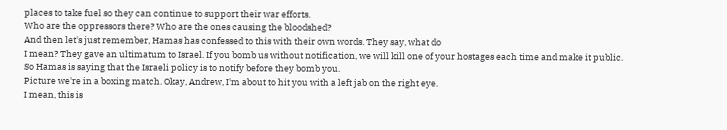places to take fuel so they can continue to support their war efforts.
Who are the oppressors there? Who are the ones causing the bloodshed?
And then let's just remember, Hamas has confessed to this with their own words. They say, what do
I mean? They gave an ultimatum to Israel. If you bomb us without notification, we will kill one of your hostages each time and make it public.
So Hamas is saying that the Israeli policy is to notify before they bomb you.
Picture we're in a boxing match. Okay, Andrew, I'm about to hit you with a left jab on the right eye.
I mean, this is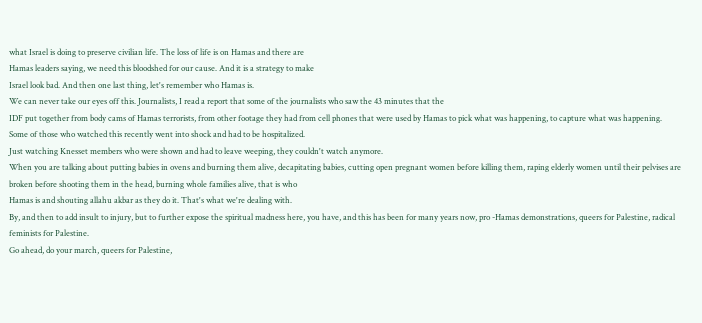what Israel is doing to preserve civilian life. The loss of life is on Hamas and there are
Hamas leaders saying, we need this bloodshed for our cause. And it is a strategy to make
Israel look bad. And then one last thing, let's remember who Hamas is.
We can never take our eyes off this. Journalists, I read a report that some of the journalists who saw the 43 minutes that the
IDF put together from body cams of Hamas terrorists, from other footage they had from cell phones that were used by Hamas to pick what was happening, to capture what was happening.
Some of those who watched this recently went into shock and had to be hospitalized.
Just watching Knesset members who were shown and had to leave weeping, they couldn't watch anymore.
When you are talking about putting babies in ovens and burning them alive, decapitating babies, cutting open pregnant women before killing them, raping elderly women until their pelvises are broken before shooting them in the head, burning whole families alive, that is who
Hamas is and shouting allahu akbar as they do it. That's what we're dealing with.
By, and then to add insult to injury, but to further expose the spiritual madness here, you have, and this has been for many years now, pro -Hamas demonstrations, queers for Palestine, radical feminists for Palestine.
Go ahead, do your march, queers for Palestine,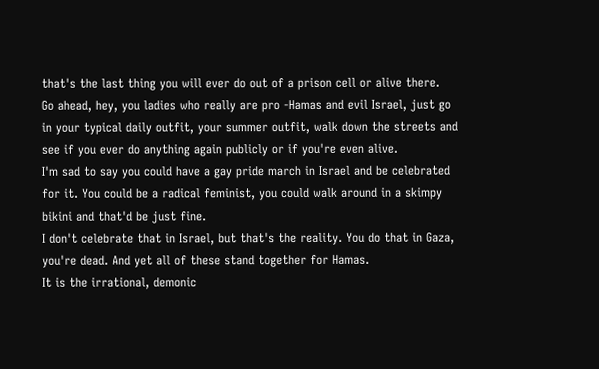that's the last thing you will ever do out of a prison cell or alive there.
Go ahead, hey, you ladies who really are pro -Hamas and evil Israel, just go in your typical daily outfit, your summer outfit, walk down the streets and see if you ever do anything again publicly or if you're even alive.
I'm sad to say you could have a gay pride march in Israel and be celebrated for it. You could be a radical feminist, you could walk around in a skimpy bikini and that'd be just fine.
I don't celebrate that in Israel, but that's the reality. You do that in Gaza, you're dead. And yet all of these stand together for Hamas.
It is the irrational, demonic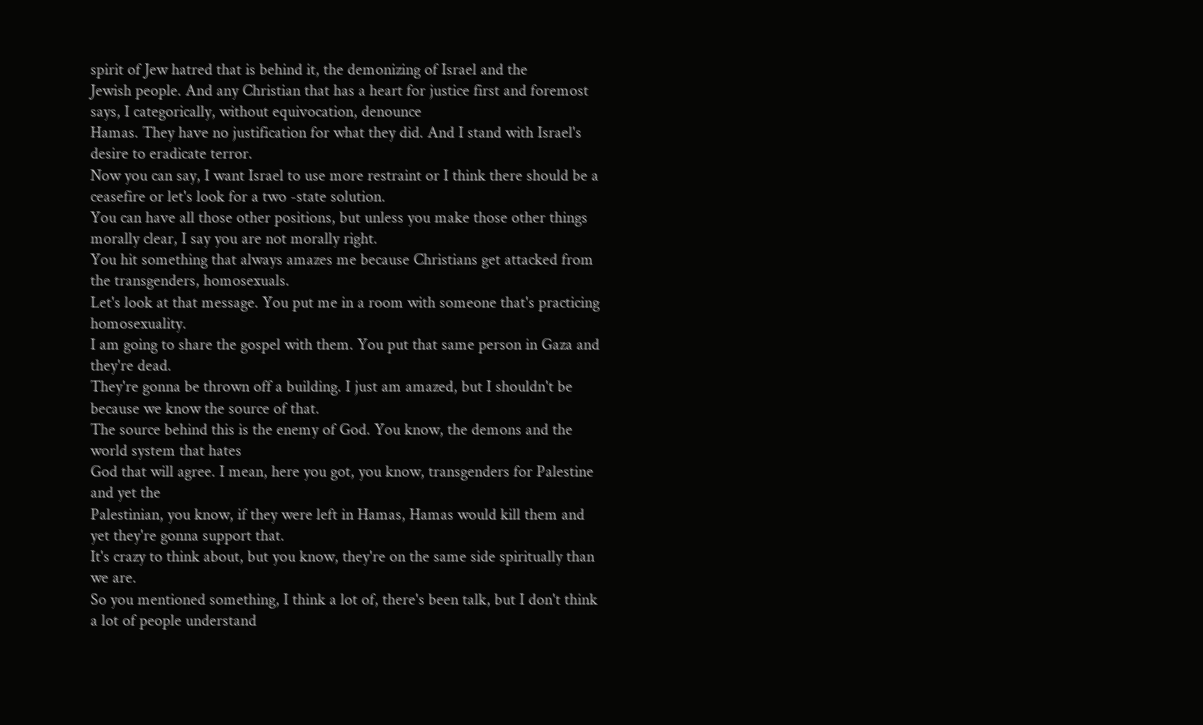spirit of Jew hatred that is behind it, the demonizing of Israel and the
Jewish people. And any Christian that has a heart for justice first and foremost says, I categorically, without equivocation, denounce
Hamas. They have no justification for what they did. And I stand with Israel's desire to eradicate terror.
Now you can say, I want Israel to use more restraint or I think there should be a ceasefire or let's look for a two -state solution.
You can have all those other positions, but unless you make those other things morally clear, I say you are not morally right.
You hit something that always amazes me because Christians get attacked from the transgenders, homosexuals.
Let's look at that message. You put me in a room with someone that's practicing homosexuality.
I am going to share the gospel with them. You put that same person in Gaza and they're dead.
They're gonna be thrown off a building. I just am amazed, but I shouldn't be because we know the source of that.
The source behind this is the enemy of God. You know, the demons and the world system that hates
God that will agree. I mean, here you got, you know, transgenders for Palestine and yet the
Palestinian, you know, if they were left in Hamas, Hamas would kill them and yet they're gonna support that.
It's crazy to think about, but you know, they're on the same side spiritually than we are.
So you mentioned something, I think a lot of, there's been talk, but I don't think a lot of people understand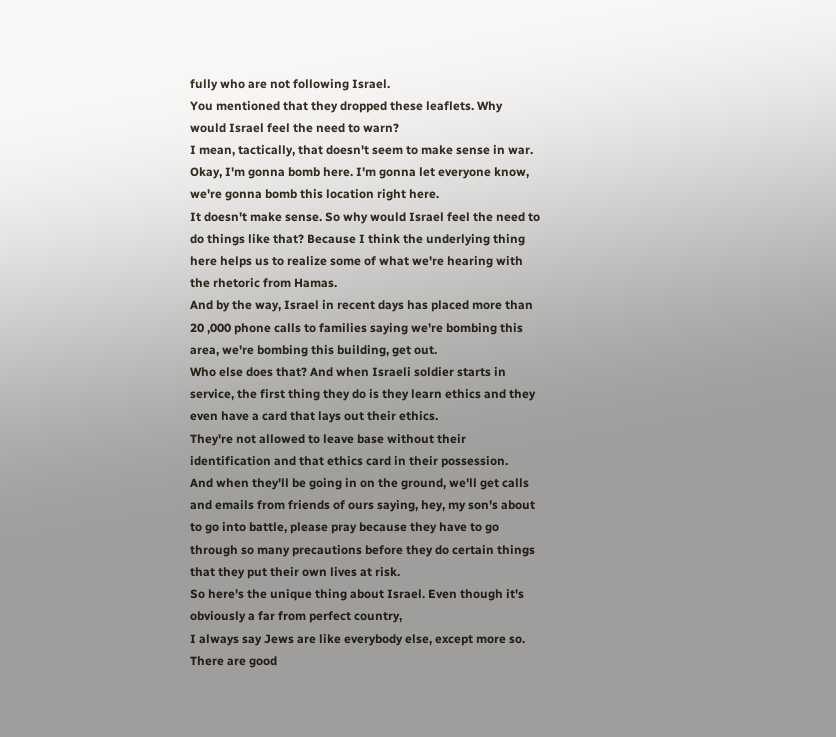fully who are not following Israel.
You mentioned that they dropped these leaflets. Why would Israel feel the need to warn?
I mean, tactically, that doesn't seem to make sense in war. Okay, I'm gonna bomb here. I'm gonna let everyone know, we're gonna bomb this location right here.
It doesn't make sense. So why would Israel feel the need to do things like that? Because I think the underlying thing here helps us to realize some of what we're hearing with the rhetoric from Hamas.
And by the way, Israel in recent days has placed more than 20 ,000 phone calls to families saying we're bombing this area, we're bombing this building, get out.
Who else does that? And when Israeli soldier starts in service, the first thing they do is they learn ethics and they even have a card that lays out their ethics.
They're not allowed to leave base without their identification and that ethics card in their possession.
And when they'll be going in on the ground, we'll get calls and emails from friends of ours saying, hey, my son's about to go into battle, please pray because they have to go through so many precautions before they do certain things that they put their own lives at risk.
So here's the unique thing about Israel. Even though it's obviously a far from perfect country,
I always say Jews are like everybody else, except more so. There are good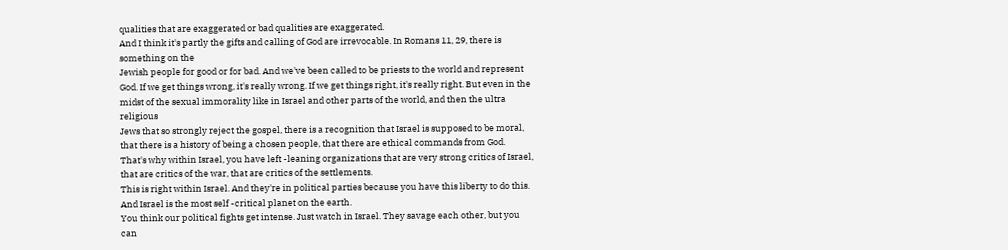qualities that are exaggerated or bad qualities are exaggerated.
And I think it's partly the gifts and calling of God are irrevocable. In Romans 11, 29, there is something on the
Jewish people for good or for bad. And we've been called to be priests to the world and represent
God. If we get things wrong, it's really wrong. If we get things right, it's really right. But even in the midst of the sexual immorality like in Israel and other parts of the world, and then the ultra religious
Jews that so strongly reject the gospel, there is a recognition that Israel is supposed to be moral, that there is a history of being a chosen people, that there are ethical commands from God.
That's why within Israel, you have left -leaning organizations that are very strong critics of Israel, that are critics of the war, that are critics of the settlements.
This is right within Israel. And they're in political parties because you have this liberty to do this. And Israel is the most self -critical planet on the earth.
You think our political fights get intense. Just watch in Israel. They savage each other, but you can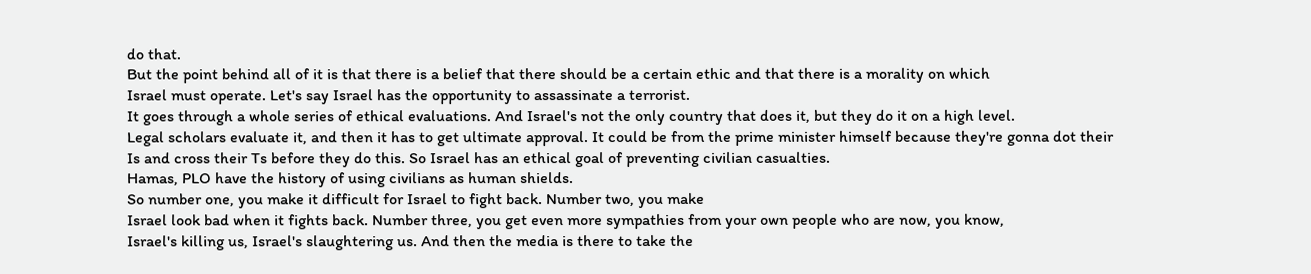do that.
But the point behind all of it is that there is a belief that there should be a certain ethic and that there is a morality on which
Israel must operate. Let's say Israel has the opportunity to assassinate a terrorist.
It goes through a whole series of ethical evaluations. And Israel's not the only country that does it, but they do it on a high level.
Legal scholars evaluate it, and then it has to get ultimate approval. It could be from the prime minister himself because they're gonna dot their
Is and cross their Ts before they do this. So Israel has an ethical goal of preventing civilian casualties.
Hamas, PLO have the history of using civilians as human shields.
So number one, you make it difficult for Israel to fight back. Number two, you make
Israel look bad when it fights back. Number three, you get even more sympathies from your own people who are now, you know,
Israel's killing us, Israel's slaughtering us. And then the media is there to take the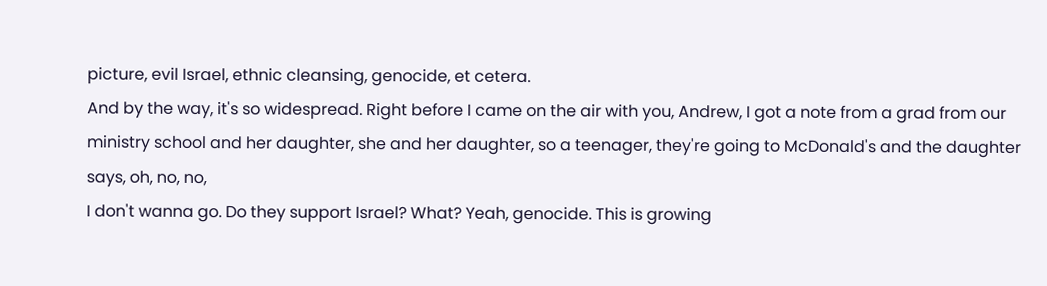picture, evil Israel, ethnic cleansing, genocide, et cetera.
And by the way, it's so widespread. Right before I came on the air with you, Andrew, I got a note from a grad from our ministry school and her daughter, she and her daughter, so a teenager, they're going to McDonald's and the daughter says, oh, no, no,
I don't wanna go. Do they support Israel? What? Yeah, genocide. This is growing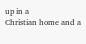up in a
Christian home and a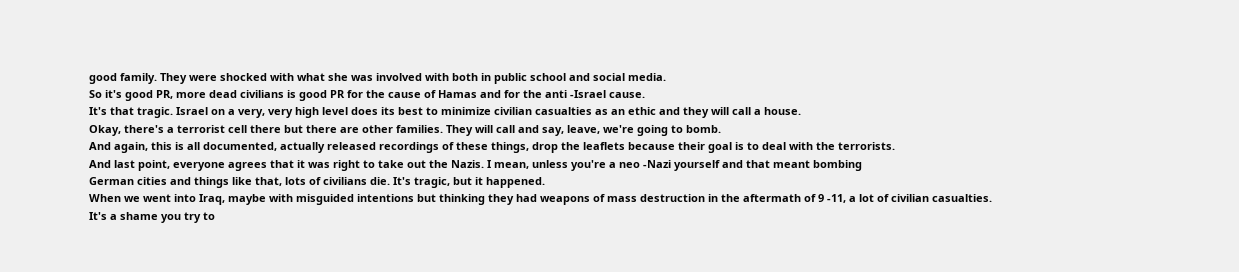good family. They were shocked with what she was involved with both in public school and social media.
So it's good PR, more dead civilians is good PR for the cause of Hamas and for the anti -Israel cause.
It's that tragic. Israel on a very, very high level does its best to minimize civilian casualties as an ethic and they will call a house.
Okay, there's a terrorist cell there but there are other families. They will call and say, leave, we're going to bomb.
And again, this is all documented, actually released recordings of these things, drop the leaflets because their goal is to deal with the terrorists.
And last point, everyone agrees that it was right to take out the Nazis. I mean, unless you're a neo -Nazi yourself and that meant bombing
German cities and things like that, lots of civilians die. It's tragic, but it happened.
When we went into Iraq, maybe with misguided intentions but thinking they had weapons of mass destruction in the aftermath of 9 -11, a lot of civilian casualties.
It's a shame you try to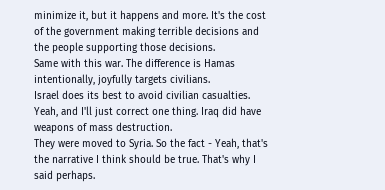minimize it, but it happens and more. It's the cost of the government making terrible decisions and the people supporting those decisions.
Same with this war. The difference is Hamas intentionally, joyfully targets civilians.
Israel does its best to avoid civilian casualties. Yeah, and I'll just correct one thing. Iraq did have weapons of mass destruction.
They were moved to Syria. So the fact - Yeah, that's the narrative I think should be true. That's why I said perhaps.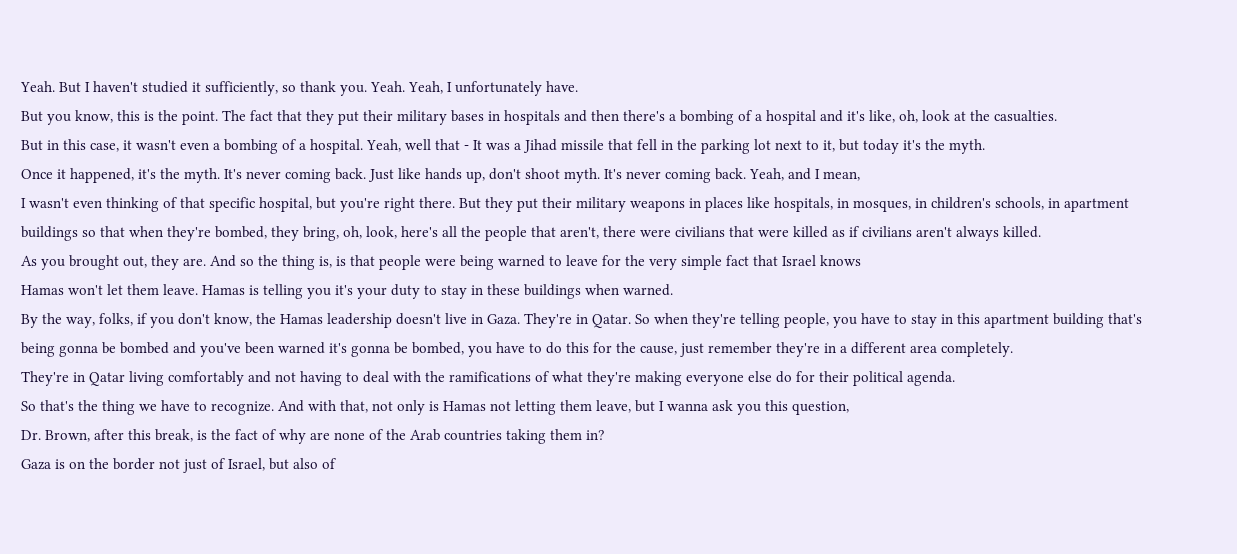Yeah. But I haven't studied it sufficiently, so thank you. Yeah. Yeah, I unfortunately have.
But you know, this is the point. The fact that they put their military bases in hospitals and then there's a bombing of a hospital and it's like, oh, look at the casualties.
But in this case, it wasn't even a bombing of a hospital. Yeah, well that - It was a Jihad missile that fell in the parking lot next to it, but today it's the myth.
Once it happened, it's the myth. It's never coming back. Just like hands up, don't shoot myth. It's never coming back. Yeah, and I mean,
I wasn't even thinking of that specific hospital, but you're right there. But they put their military weapons in places like hospitals, in mosques, in children's schools, in apartment buildings so that when they're bombed, they bring, oh, look, here's all the people that aren't, there were civilians that were killed as if civilians aren't always killed.
As you brought out, they are. And so the thing is, is that people were being warned to leave for the very simple fact that Israel knows
Hamas won't let them leave. Hamas is telling you it's your duty to stay in these buildings when warned.
By the way, folks, if you don't know, the Hamas leadership doesn't live in Gaza. They're in Qatar. So when they're telling people, you have to stay in this apartment building that's being gonna be bombed and you've been warned it's gonna be bombed, you have to do this for the cause, just remember they're in a different area completely.
They're in Qatar living comfortably and not having to deal with the ramifications of what they're making everyone else do for their political agenda.
So that's the thing we have to recognize. And with that, not only is Hamas not letting them leave, but I wanna ask you this question,
Dr. Brown, after this break, is the fact of why are none of the Arab countries taking them in?
Gaza is on the border not just of Israel, but also of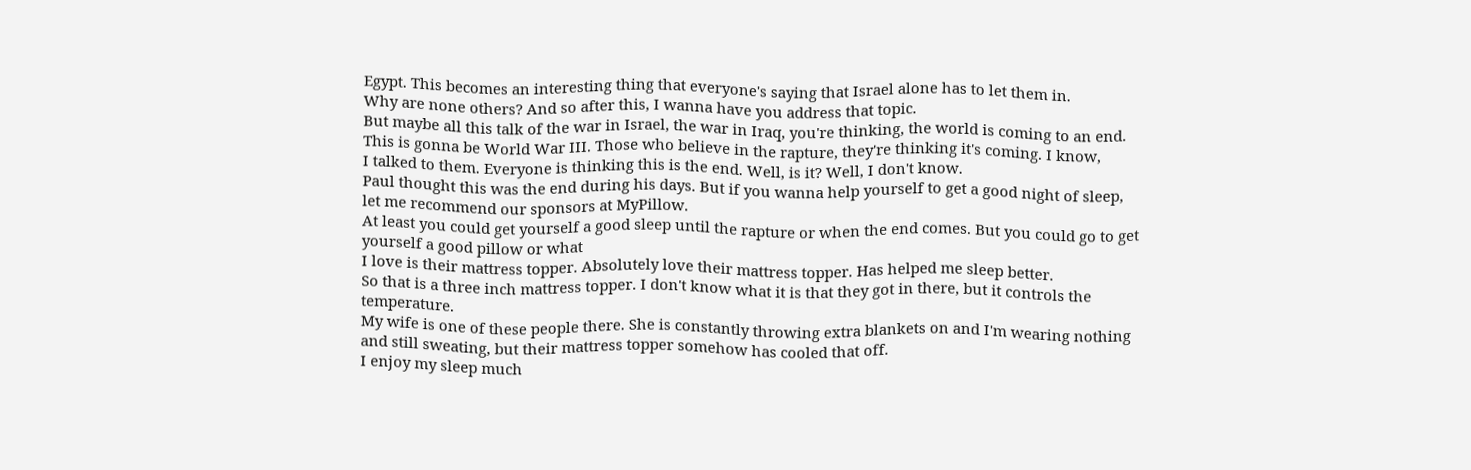Egypt. This becomes an interesting thing that everyone's saying that Israel alone has to let them in.
Why are none others? And so after this, I wanna have you address that topic.
But maybe all this talk of the war in Israel, the war in Iraq, you're thinking, the world is coming to an end.
This is gonna be World War III. Those who believe in the rapture, they're thinking it's coming. I know,
I talked to them. Everyone is thinking this is the end. Well, is it? Well, I don't know.
Paul thought this was the end during his days. But if you wanna help yourself to get a good night of sleep, let me recommend our sponsors at MyPillow.
At least you could get yourself a good sleep until the rapture or when the end comes. But you could go to get yourself a good pillow or what
I love is their mattress topper. Absolutely love their mattress topper. Has helped me sleep better.
So that is a three inch mattress topper. I don't know what it is that they got in there, but it controls the temperature.
My wife is one of these people there. She is constantly throwing extra blankets on and I'm wearing nothing and still sweating, but their mattress topper somehow has cooled that off.
I enjoy my sleep much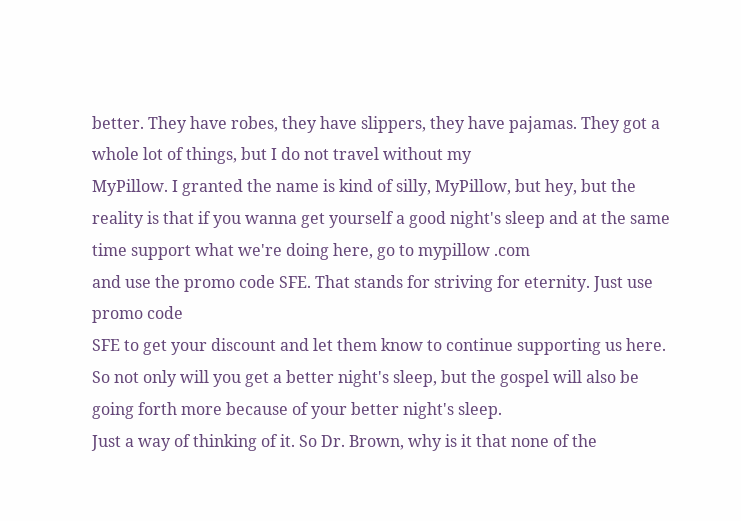better. They have robes, they have slippers, they have pajamas. They got a whole lot of things, but I do not travel without my
MyPillow. I granted the name is kind of silly, MyPillow, but hey, but the reality is that if you wanna get yourself a good night's sleep and at the same time support what we're doing here, go to mypillow .com
and use the promo code SFE. That stands for striving for eternity. Just use promo code
SFE to get your discount and let them know to continue supporting us here. So not only will you get a better night's sleep, but the gospel will also be going forth more because of your better night's sleep.
Just a way of thinking of it. So Dr. Brown, why is it that none of the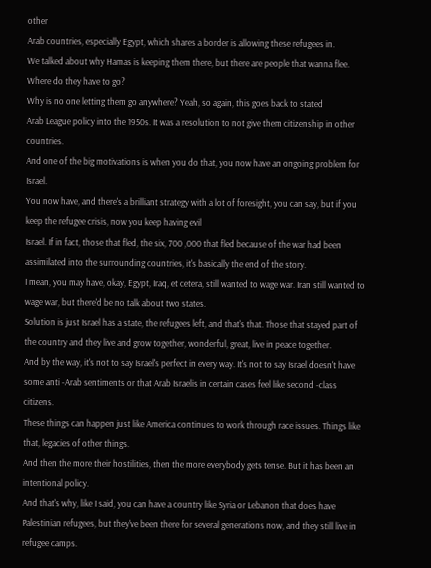other
Arab countries, especially Egypt, which shares a border is allowing these refugees in.
We talked about why Hamas is keeping them there, but there are people that wanna flee. Where do they have to go?
Why is no one letting them go anywhere? Yeah, so again, this goes back to stated
Arab League policy into the 1950s. It was a resolution to not give them citizenship in other countries.
And one of the big motivations is when you do that, you now have an ongoing problem for Israel.
You now have, and there's a brilliant strategy with a lot of foresight, you can say, but if you keep the refugee crisis, now you keep having evil
Israel. If in fact, those that fled, the six, 700 ,000 that fled because of the war had been assimilated into the surrounding countries, it's basically the end of the story.
I mean, you may have, okay, Egypt, Iraq, et cetera, still wanted to wage war. Iran still wanted to wage war, but there'd be no talk about two states.
Solution is just Israel has a state, the refugees left, and that's that. Those that stayed part of the country and they live and grow together, wonderful, great, live in peace together.
And by the way, it's not to say Israel's perfect in every way. It's not to say Israel doesn't have some anti -Arab sentiments or that Arab Israelis in certain cases feel like second -class citizens.
These things can happen just like America continues to work through race issues. Things like that, legacies of other things.
And then the more their hostilities, then the more everybody gets tense. But it has been an intentional policy.
And that's why, like I said, you can have a country like Syria or Lebanon that does have
Palestinian refugees, but they've been there for several generations now, and they still live in refugee camps.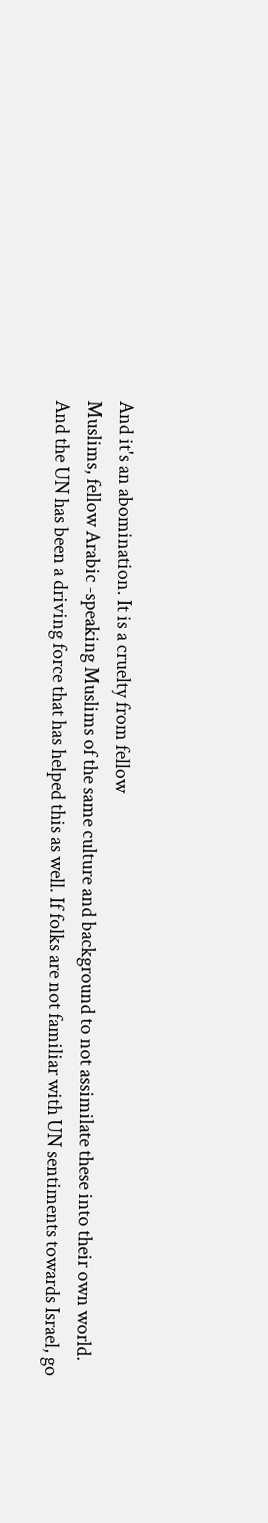And it's an abomination. It is a cruelty from fellow
Muslims, fellow Arabic -speaking Muslims of the same culture and background to not assimilate these into their own world.
And the UN has been a driving force that has helped this as well. If folks are not familiar with UN sentiments towards Israel, go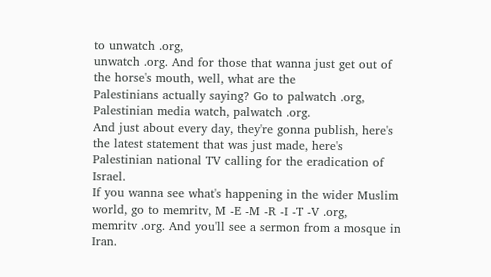to unwatch .org,
unwatch .org. And for those that wanna just get out of the horse's mouth, well, what are the
Palestinians actually saying? Go to palwatch .org, Palestinian media watch, palwatch .org.
And just about every day, they're gonna publish, here's the latest statement that was just made, here's Palestinian national TV calling for the eradication of Israel.
If you wanna see what's happening in the wider Muslim world, go to memritv, M -E -M -R -I -T -V .org,
memritv .org. And you'll see a sermon from a mosque in Iran.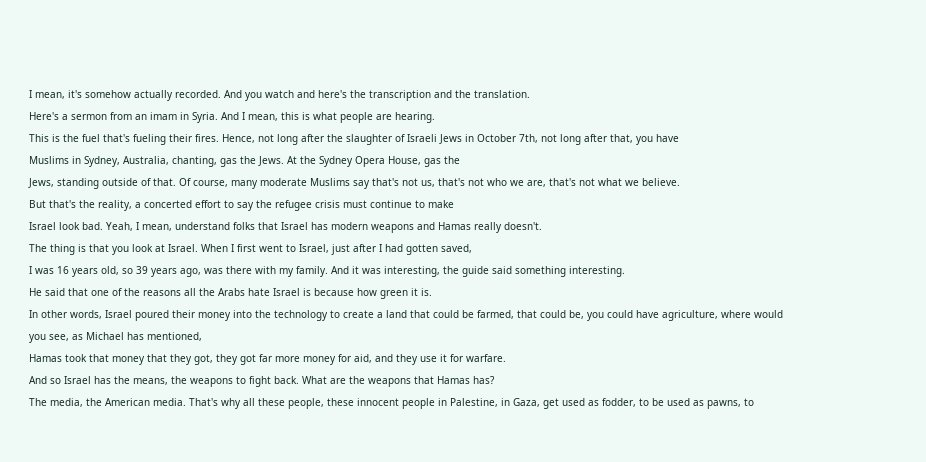I mean, it's somehow actually recorded. And you watch and here's the transcription and the translation.
Here's a sermon from an imam in Syria. And I mean, this is what people are hearing.
This is the fuel that's fueling their fires. Hence, not long after the slaughter of Israeli Jews in October 7th, not long after that, you have
Muslims in Sydney, Australia, chanting, gas the Jews. At the Sydney Opera House, gas the
Jews, standing outside of that. Of course, many moderate Muslims say that's not us, that's not who we are, that's not what we believe.
But that's the reality, a concerted effort to say the refugee crisis must continue to make
Israel look bad. Yeah, I mean, understand folks that Israel has modern weapons and Hamas really doesn't.
The thing is that you look at Israel. When I first went to Israel, just after I had gotten saved,
I was 16 years old, so 39 years ago, was there with my family. And it was interesting, the guide said something interesting.
He said that one of the reasons all the Arabs hate Israel is because how green it is.
In other words, Israel poured their money into the technology to create a land that could be farmed, that could be, you could have agriculture, where would you see, as Michael has mentioned,
Hamas took that money that they got, they got far more money for aid, and they use it for warfare.
And so Israel has the means, the weapons to fight back. What are the weapons that Hamas has?
The media, the American media. That's why all these people, these innocent people in Palestine, in Gaza, get used as fodder, to be used as pawns, to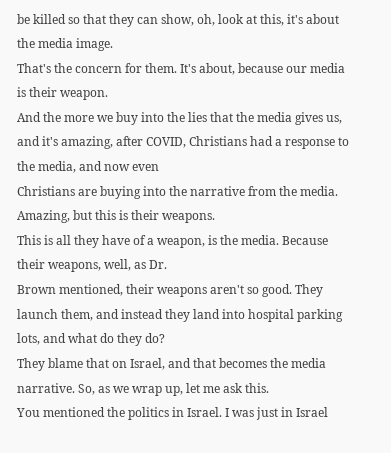be killed so that they can show, oh, look at this, it's about the media image.
That's the concern for them. It's about, because our media is their weapon.
And the more we buy into the lies that the media gives us, and it's amazing, after COVID, Christians had a response to the media, and now even
Christians are buying into the narrative from the media. Amazing, but this is their weapons.
This is all they have of a weapon, is the media. Because their weapons, well, as Dr.
Brown mentioned, their weapons aren't so good. They launch them, and instead they land into hospital parking lots, and what do they do?
They blame that on Israel, and that becomes the media narrative. So, as we wrap up, let me ask this.
You mentioned the politics in Israel. I was just in Israel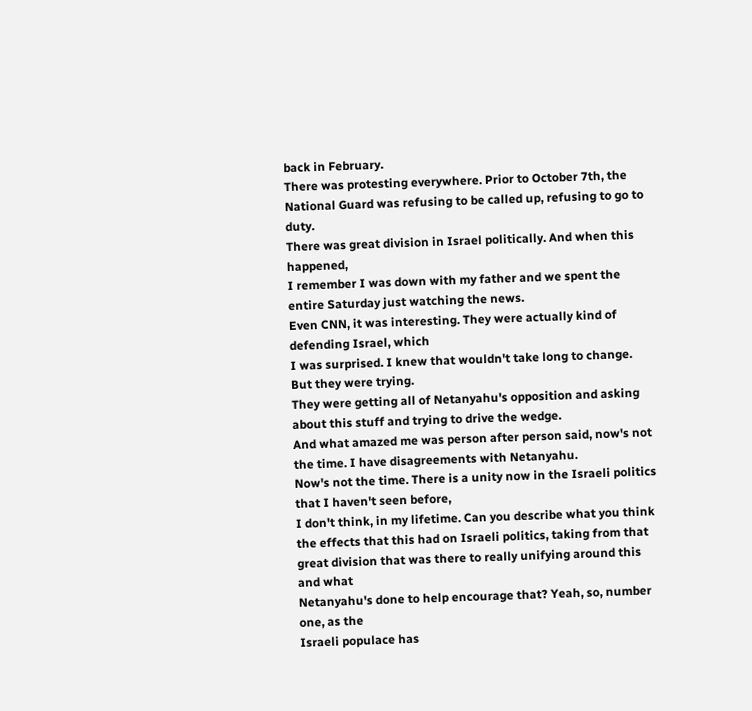back in February.
There was protesting everywhere. Prior to October 7th, the National Guard was refusing to be called up, refusing to go to duty.
There was great division in Israel politically. And when this happened,
I remember I was down with my father and we spent the entire Saturday just watching the news.
Even CNN, it was interesting. They were actually kind of defending Israel, which
I was surprised. I knew that wouldn't take long to change. But they were trying.
They were getting all of Netanyahu's opposition and asking about this stuff and trying to drive the wedge.
And what amazed me was person after person said, now's not the time. I have disagreements with Netanyahu.
Now's not the time. There is a unity now in the Israeli politics that I haven't seen before,
I don't think, in my lifetime. Can you describe what you think the effects that this had on Israeli politics, taking from that great division that was there to really unifying around this and what
Netanyahu's done to help encourage that? Yeah, so, number one, as the
Israeli populace has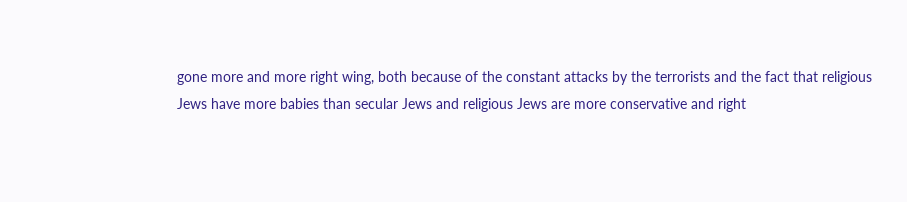gone more and more right wing, both because of the constant attacks by the terrorists and the fact that religious
Jews have more babies than secular Jews and religious Jews are more conservative and right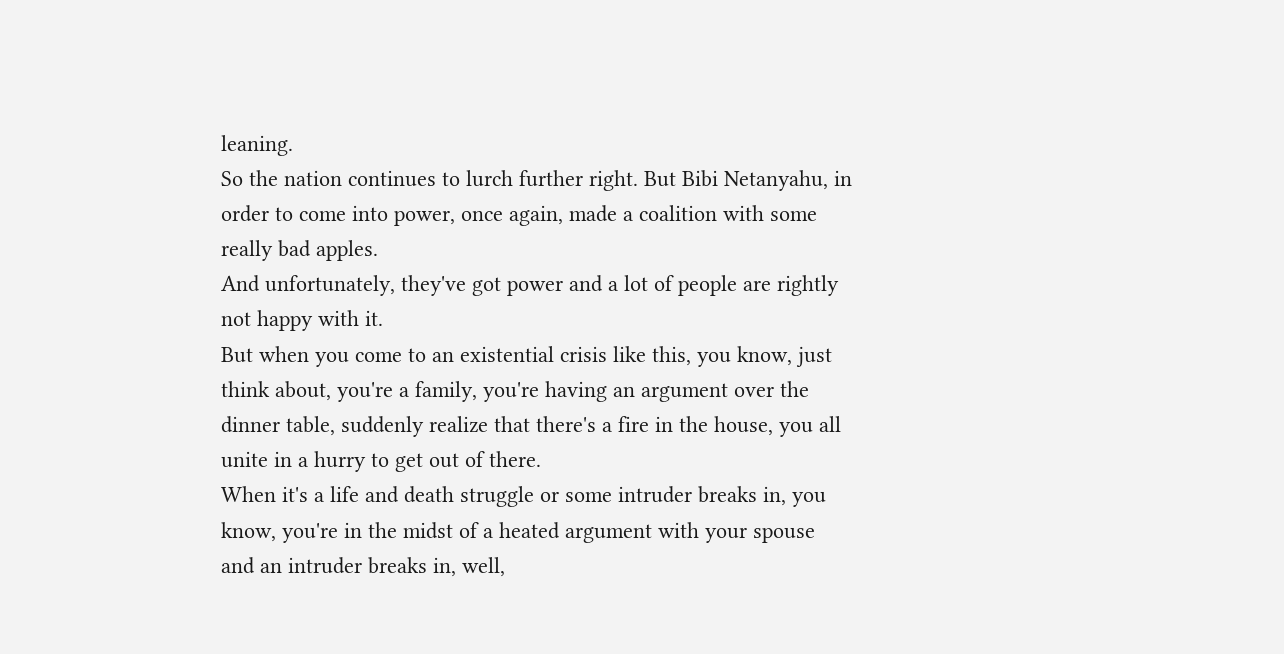leaning.
So the nation continues to lurch further right. But Bibi Netanyahu, in order to come into power, once again, made a coalition with some really bad apples.
And unfortunately, they've got power and a lot of people are rightly not happy with it.
But when you come to an existential crisis like this, you know, just think about, you're a family, you're having an argument over the dinner table, suddenly realize that there's a fire in the house, you all unite in a hurry to get out of there.
When it's a life and death struggle or some intruder breaks in, you know, you're in the midst of a heated argument with your spouse and an intruder breaks in, well,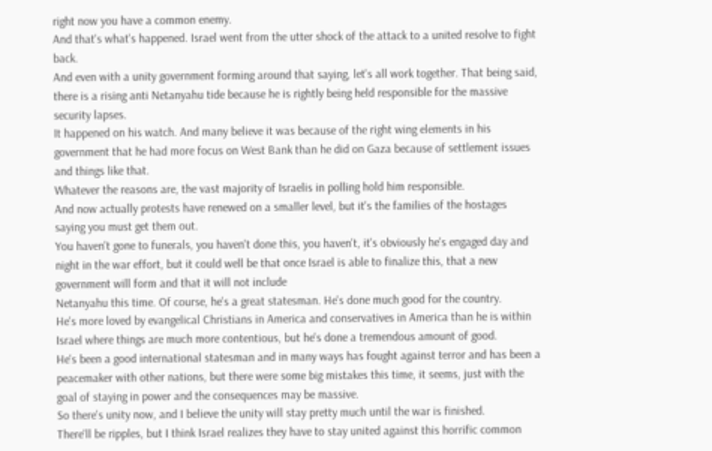right now you have a common enemy.
And that's what's happened. Israel went from the utter shock of the attack to a united resolve to fight back.
And even with a unity government forming around that saying, let's all work together. That being said, there is a rising anti Netanyahu tide because he is rightly being held responsible for the massive security lapses.
It happened on his watch. And many believe it was because of the right wing elements in his government that he had more focus on West Bank than he did on Gaza because of settlement issues and things like that.
Whatever the reasons are, the vast majority of Israelis in polling hold him responsible.
And now actually protests have renewed on a smaller level, but it's the families of the hostages saying you must get them out.
You haven't gone to funerals, you haven't done this, you haven't, it's obviously he's engaged day and night in the war effort, but it could well be that once Israel is able to finalize this, that a new government will form and that it will not include
Netanyahu this time. Of course, he's a great statesman. He's done much good for the country.
He's more loved by evangelical Christians in America and conservatives in America than he is within Israel where things are much more contentious, but he's done a tremendous amount of good.
He's been a good international statesman and in many ways has fought against terror and has been a peacemaker with other nations, but there were some big mistakes this time, it seems, just with the goal of staying in power and the consequences may be massive.
So there's unity now, and I believe the unity will stay pretty much until the war is finished.
There'll be ripples, but I think Israel realizes they have to stay united against this horrific common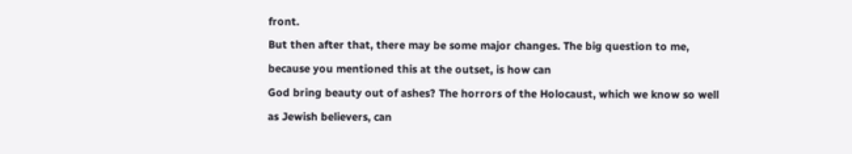front.
But then after that, there may be some major changes. The big question to me, because you mentioned this at the outset, is how can
God bring beauty out of ashes? The horrors of the Holocaust, which we know so well as Jewish believers, can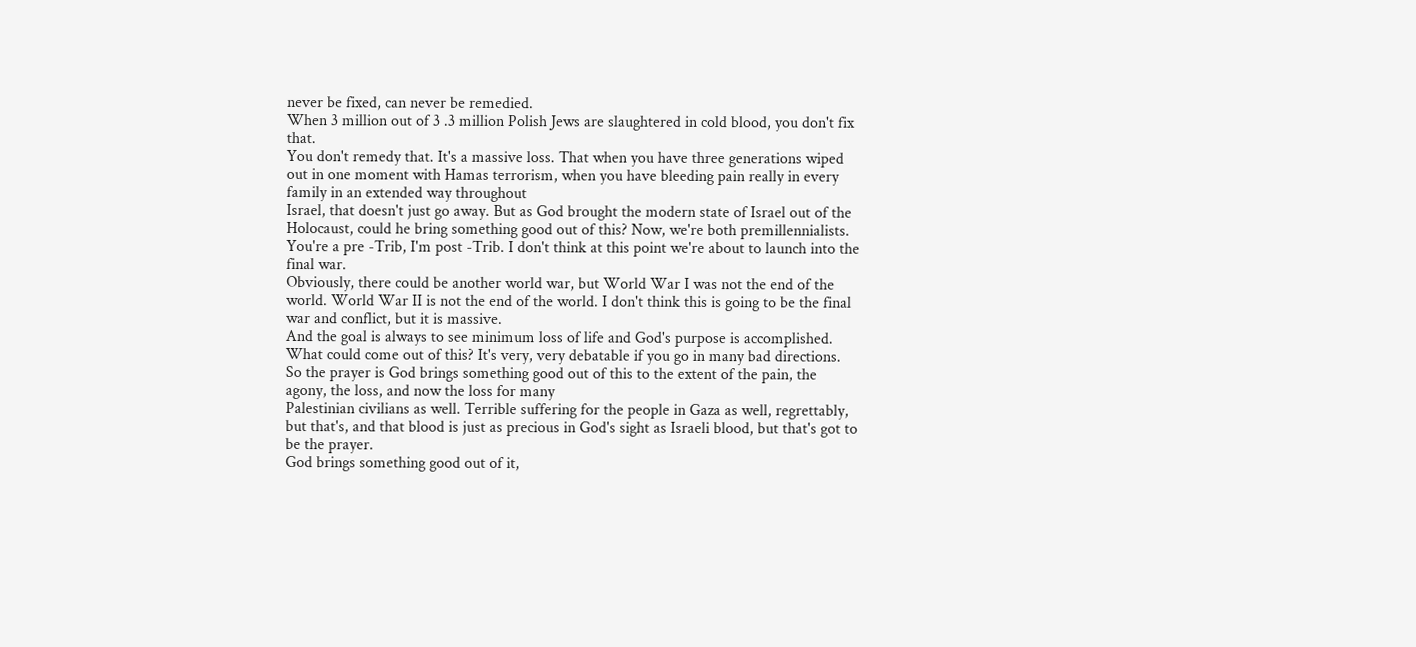never be fixed, can never be remedied.
When 3 million out of 3 .3 million Polish Jews are slaughtered in cold blood, you don't fix that.
You don't remedy that. It's a massive loss. That when you have three generations wiped out in one moment with Hamas terrorism, when you have bleeding pain really in every family in an extended way throughout
Israel, that doesn't just go away. But as God brought the modern state of Israel out of the
Holocaust, could he bring something good out of this? Now, we're both premillennialists.
You're a pre -Trib, I'm post -Trib. I don't think at this point we're about to launch into the final war.
Obviously, there could be another world war, but World War I was not the end of the world. World War II is not the end of the world. I don't think this is going to be the final war and conflict, but it is massive.
And the goal is always to see minimum loss of life and God's purpose is accomplished.
What could come out of this? It's very, very debatable if you go in many bad directions.
So the prayer is God brings something good out of this to the extent of the pain, the agony, the loss, and now the loss for many
Palestinian civilians as well. Terrible suffering for the people in Gaza as well, regrettably, but that's, and that blood is just as precious in God's sight as Israeli blood, but that's got to be the prayer.
God brings something good out of it,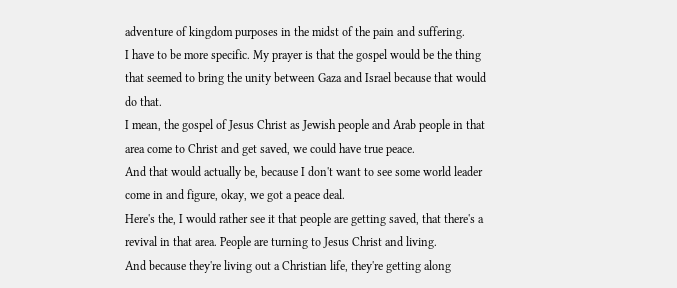adventure of kingdom purposes in the midst of the pain and suffering.
I have to be more specific. My prayer is that the gospel would be the thing that seemed to bring the unity between Gaza and Israel because that would do that.
I mean, the gospel of Jesus Christ as Jewish people and Arab people in that area come to Christ and get saved, we could have true peace.
And that would actually be, because I don't want to see some world leader come in and figure, okay, we got a peace deal.
Here's the, I would rather see it that people are getting saved, that there's a revival in that area. People are turning to Jesus Christ and living.
And because they're living out a Christian life, they're getting along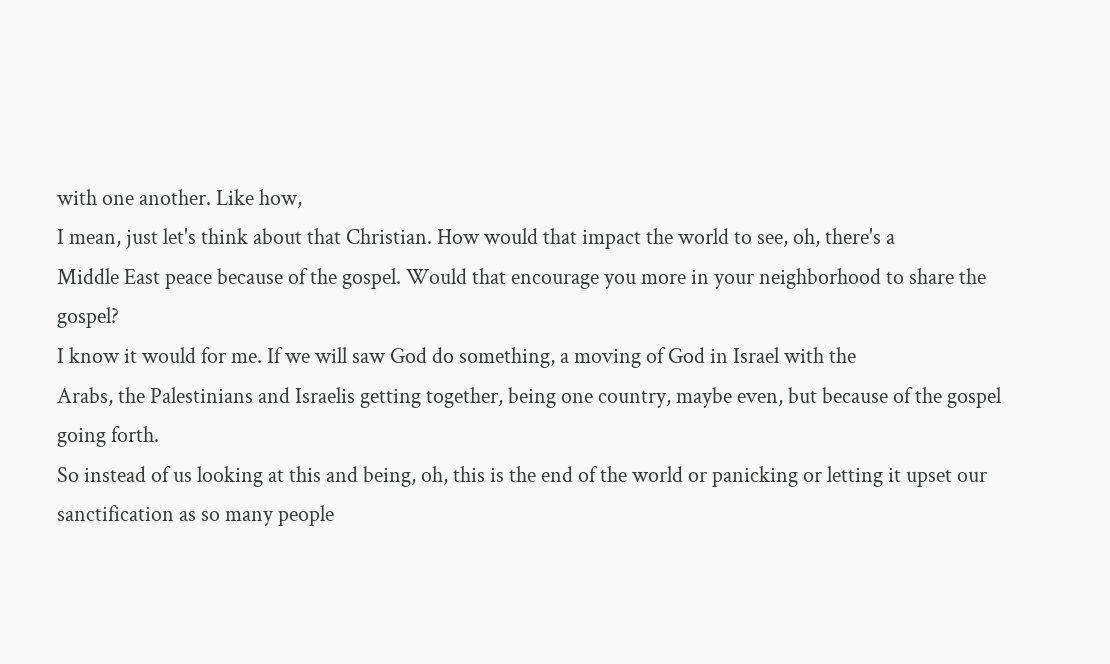with one another. Like how,
I mean, just let's think about that Christian. How would that impact the world to see, oh, there's a
Middle East peace because of the gospel. Would that encourage you more in your neighborhood to share the gospel?
I know it would for me. If we will saw God do something, a moving of God in Israel with the
Arabs, the Palestinians and Israelis getting together, being one country, maybe even, but because of the gospel going forth.
So instead of us looking at this and being, oh, this is the end of the world or panicking or letting it upset our sanctification as so many people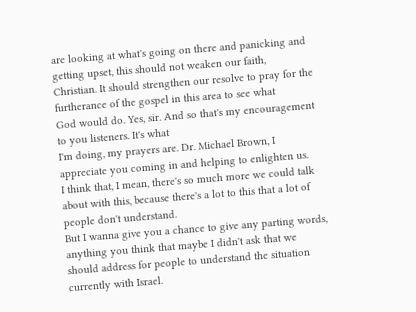are looking at what's going on there and panicking and getting upset, this should not weaken our faith,
Christian. It should strengthen our resolve to pray for the furtherance of the gospel in this area to see what
God would do. Yes, sir. And so that's my encouragement to you listeners. It's what
I'm doing, my prayers are. Dr. Michael Brown, I appreciate you coming in and helping to enlighten us.
I think that, I mean, there's so much more we could talk about with this, because there's a lot to this that a lot of people don't understand.
But I wanna give you a chance to give any parting words, anything you think that maybe I didn't ask that we should address for people to understand the situation currently with Israel.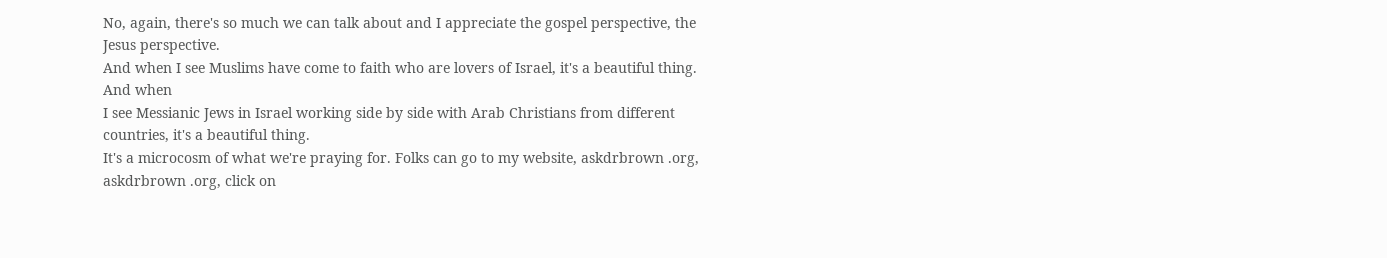No, again, there's so much we can talk about and I appreciate the gospel perspective, the Jesus perspective.
And when I see Muslims have come to faith who are lovers of Israel, it's a beautiful thing. And when
I see Messianic Jews in Israel working side by side with Arab Christians from different countries, it's a beautiful thing.
It's a microcosm of what we're praying for. Folks can go to my website, askdrbrown .org,
askdrbrown .org, click on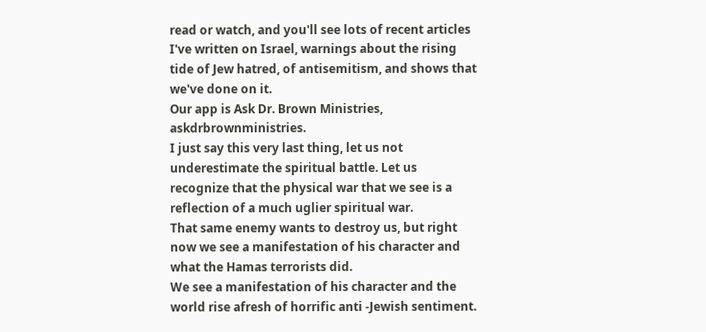read or watch, and you'll see lots of recent articles
I've written on Israel, warnings about the rising tide of Jew hatred, of antisemitism, and shows that we've done on it.
Our app is Ask Dr. Brown Ministries, askdrbrownministries.
I just say this very last thing, let us not underestimate the spiritual battle. Let us recognize that the physical war that we see is a reflection of a much uglier spiritual war.
That same enemy wants to destroy us, but right now we see a manifestation of his character and what the Hamas terrorists did.
We see a manifestation of his character and the world rise afresh of horrific anti -Jewish sentiment.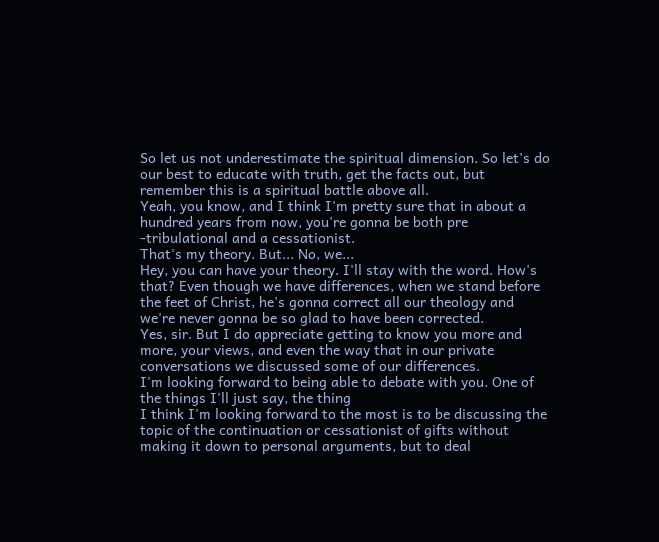So let us not underestimate the spiritual dimension. So let's do our best to educate with truth, get the facts out, but remember this is a spiritual battle above all.
Yeah, you know, and I think I'm pretty sure that in about a hundred years from now, you're gonna be both pre -tribulational and a cessationist.
That's my theory. But... No, we...
Hey, you can have your theory. I'll stay with the word. How's that? Even though we have differences, when we stand before the feet of Christ, he's gonna correct all our theology and we're never gonna be so glad to have been corrected.
Yes, sir. But I do appreciate getting to know you more and more, your views, and even the way that in our private conversations we discussed some of our differences.
I'm looking forward to being able to debate with you. One of the things I'll just say, the thing
I think I'm looking forward to the most is to be discussing the topic of the continuation or cessationist of gifts without making it down to personal arguments, but to deal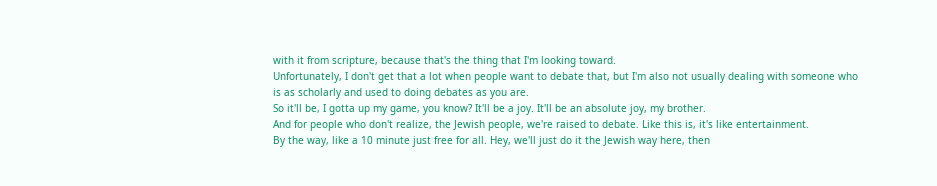with it from scripture, because that's the thing that I'm looking toward.
Unfortunately, I don't get that a lot when people want to debate that, but I'm also not usually dealing with someone who is as scholarly and used to doing debates as you are.
So it'll be, I gotta up my game, you know? It'll be a joy. It'll be an absolute joy, my brother.
And for people who don't realize, the Jewish people, we're raised to debate. Like this is, it's like entertainment.
By the way, like a 10 minute just free for all. Hey, we'll just do it the Jewish way here, then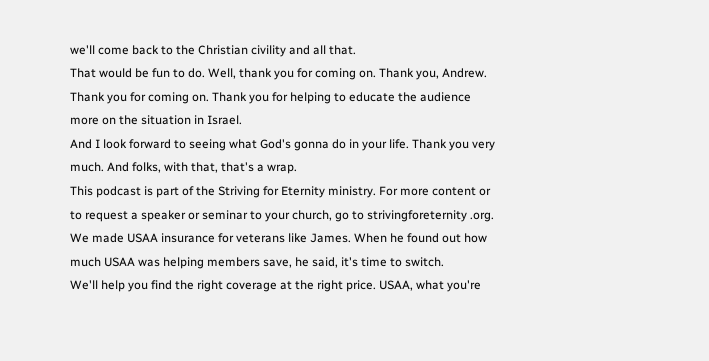we'll come back to the Christian civility and all that.
That would be fun to do. Well, thank you for coming on. Thank you, Andrew. Thank you for coming on. Thank you for helping to educate the audience more on the situation in Israel.
And I look forward to seeing what God's gonna do in your life. Thank you very much. And folks, with that, that's a wrap.
This podcast is part of the Striving for Eternity ministry. For more content or to request a speaker or seminar to your church, go to strivingforeternity .org.
We made USAA insurance for veterans like James. When he found out how much USAA was helping members save, he said, it's time to switch.
We'll help you find the right coverage at the right price. USAA, what you're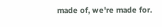made of, we're made for.